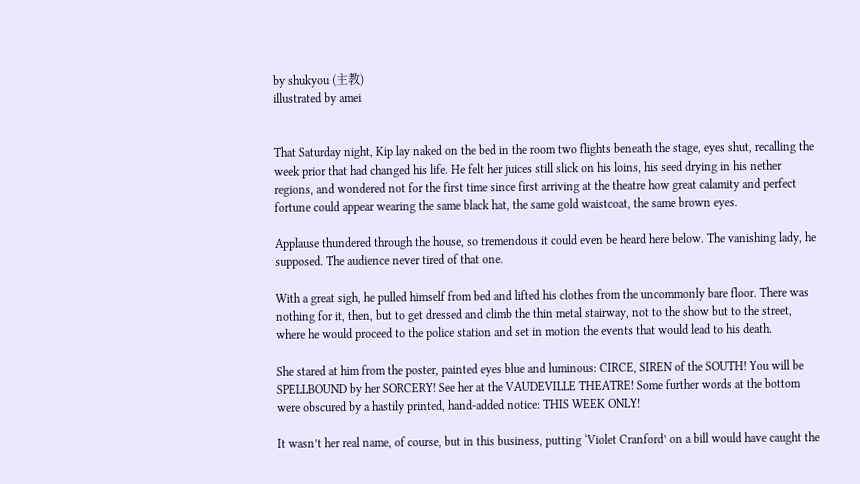by shukyou (主教)
illustrated by amei


That Saturday night, Kip lay naked on the bed in the room two flights beneath the stage, eyes shut, recalling the week prior that had changed his life. He felt her juices still slick on his loins, his seed drying in his nether regions, and wondered not for the first time since first arriving at the theatre how great calamity and perfect fortune could appear wearing the same black hat, the same gold waistcoat, the same brown eyes.

Applause thundered through the house, so tremendous it could even be heard here below. The vanishing lady, he supposed. The audience never tired of that one.

With a great sigh, he pulled himself from bed and lifted his clothes from the uncommonly bare floor. There was nothing for it, then, but to get dressed and climb the thin metal stairway, not to the show but to the street, where he would proceed to the police station and set in motion the events that would lead to his death.

She stared at him from the poster, painted eyes blue and luminous: CIRCE, SIREN of the SOUTH! You will be SPELLBOUND by her SORCERY! See her at the VAUDEVILLE THEATRE! Some further words at the bottom were obscured by a hastily printed, hand-added notice: THIS WEEK ONLY!

It wasn’t her real name, of course, but in this business, putting ‘Violet Cranford’ on a bill would have caught the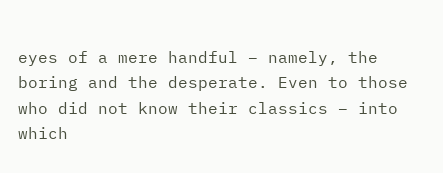eyes of a mere handful – namely, the boring and the desperate. Even to those who did not know their classics – into which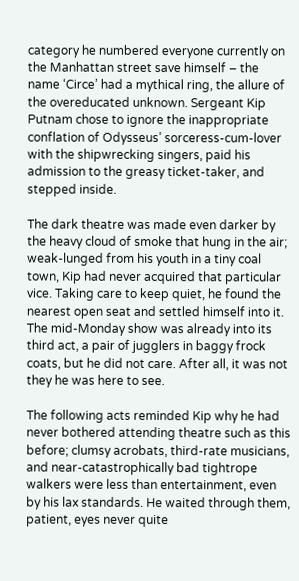category he numbered everyone currently on the Manhattan street save himself – the name ‘Circe’ had a mythical ring, the allure of the overeducated unknown. Sergeant Kip Putnam chose to ignore the inappropriate conflation of Odysseus’ sorceress-cum-lover with the shipwrecking singers, paid his admission to the greasy ticket-taker, and stepped inside.

The dark theatre was made even darker by the heavy cloud of smoke that hung in the air; weak-lunged from his youth in a tiny coal town, Kip had never acquired that particular vice. Taking care to keep quiet, he found the nearest open seat and settled himself into it. The mid-Monday show was already into its third act, a pair of jugglers in baggy frock coats, but he did not care. After all, it was not they he was here to see.

The following acts reminded Kip why he had never bothered attending theatre such as this before; clumsy acrobats, third-rate musicians, and near-catastrophically bad tightrope walkers were less than entertainment, even by his lax standards. He waited through them, patient, eyes never quite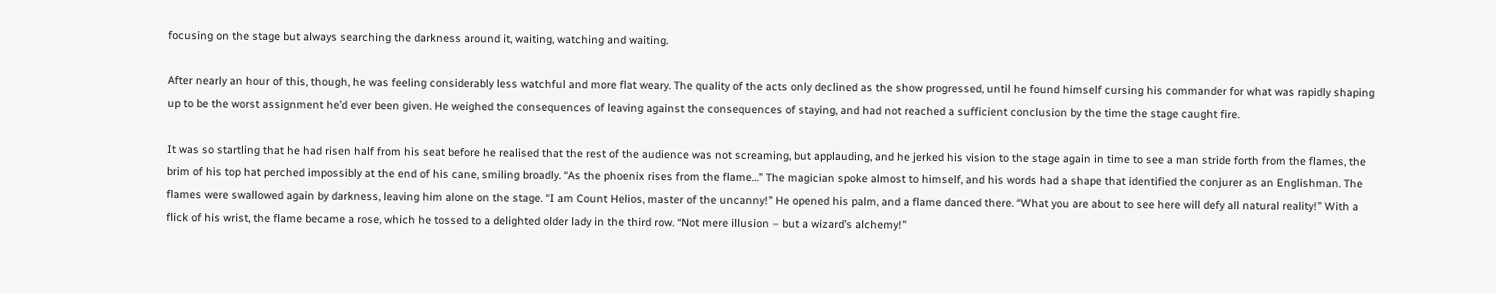focusing on the stage but always searching the darkness around it, waiting, watching and waiting.

After nearly an hour of this, though, he was feeling considerably less watchful and more flat weary. The quality of the acts only declined as the show progressed, until he found himself cursing his commander for what was rapidly shaping up to be the worst assignment he’d ever been given. He weighed the consequences of leaving against the consequences of staying, and had not reached a sufficient conclusion by the time the stage caught fire.

It was so startling that he had risen half from his seat before he realised that the rest of the audience was not screaming, but applauding, and he jerked his vision to the stage again in time to see a man stride forth from the flames, the brim of his top hat perched impossibly at the end of his cane, smiling broadly. “As the phoenix rises from the flame…” The magician spoke almost to himself, and his words had a shape that identified the conjurer as an Englishman. The flames were swallowed again by darkness, leaving him alone on the stage. “I am Count Helios, master of the uncanny!” He opened his palm, and a flame danced there. “What you are about to see here will defy all natural reality!” With a flick of his wrist, the flame became a rose, which he tossed to a delighted older lady in the third row. “Not mere illusion – but a wizard’s alchemy!”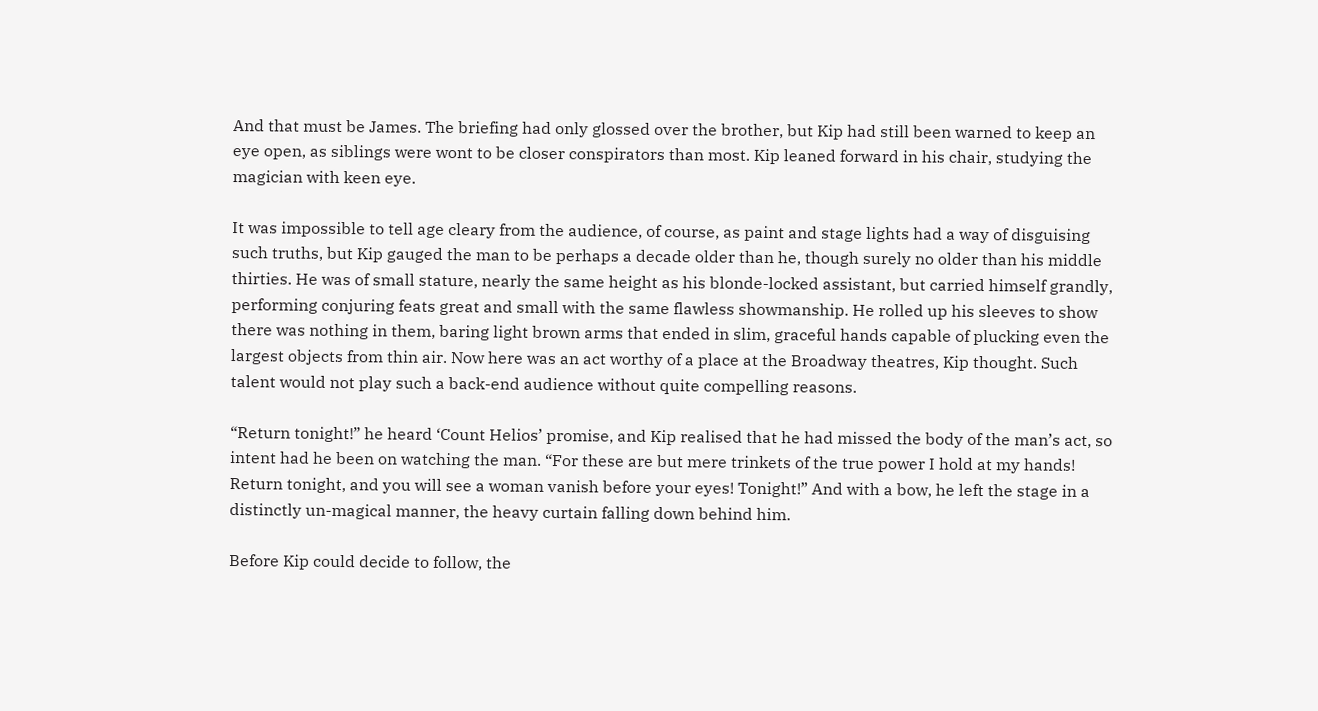And that must be James. The briefing had only glossed over the brother, but Kip had still been warned to keep an eye open, as siblings were wont to be closer conspirators than most. Kip leaned forward in his chair, studying the magician with keen eye.

It was impossible to tell age cleary from the audience, of course, as paint and stage lights had a way of disguising such truths, but Kip gauged the man to be perhaps a decade older than he, though surely no older than his middle thirties. He was of small stature, nearly the same height as his blonde-locked assistant, but carried himself grandly, performing conjuring feats great and small with the same flawless showmanship. He rolled up his sleeves to show there was nothing in them, baring light brown arms that ended in slim, graceful hands capable of plucking even the largest objects from thin air. Now here was an act worthy of a place at the Broadway theatres, Kip thought. Such talent would not play such a back-end audience without quite compelling reasons.

“Return tonight!” he heard ‘Count Helios’ promise, and Kip realised that he had missed the body of the man’s act, so intent had he been on watching the man. “For these are but mere trinkets of the true power I hold at my hands! Return tonight, and you will see a woman vanish before your eyes! Tonight!” And with a bow, he left the stage in a distinctly un-magical manner, the heavy curtain falling down behind him.

Before Kip could decide to follow, the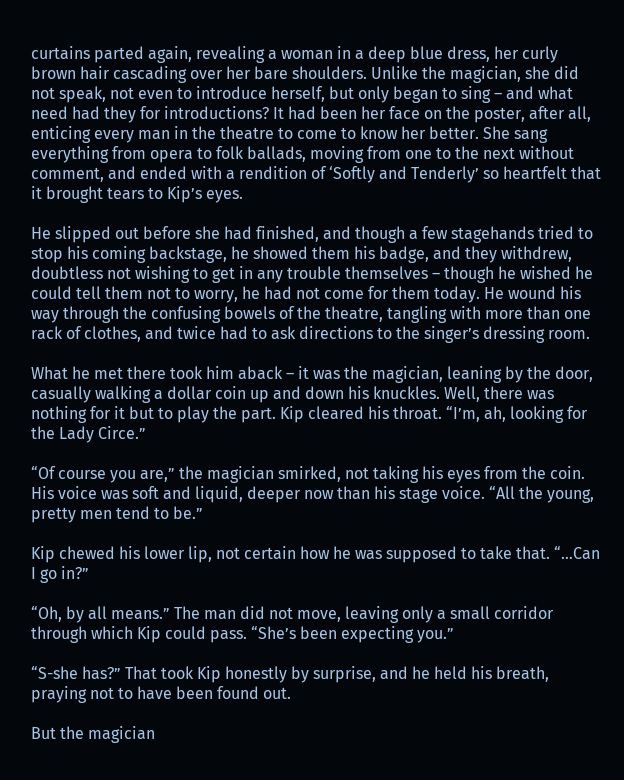curtains parted again, revealing a woman in a deep blue dress, her curly brown hair cascading over her bare shoulders. Unlike the magician, she did not speak, not even to introduce herself, but only began to sing – and what need had they for introductions? It had been her face on the poster, after all, enticing every man in the theatre to come to know her better. She sang everything from opera to folk ballads, moving from one to the next without comment, and ended with a rendition of ‘Softly and Tenderly’ so heartfelt that it brought tears to Kip’s eyes.

He slipped out before she had finished, and though a few stagehands tried to stop his coming backstage, he showed them his badge, and they withdrew, doubtless not wishing to get in any trouble themselves – though he wished he could tell them not to worry, he had not come for them today. He wound his way through the confusing bowels of the theatre, tangling with more than one rack of clothes, and twice had to ask directions to the singer’s dressing room.

What he met there took him aback – it was the magician, leaning by the door, casually walking a dollar coin up and down his knuckles. Well, there was nothing for it but to play the part. Kip cleared his throat. “I’m, ah, looking for the Lady Circe.”

“Of course you are,” the magician smirked, not taking his eyes from the coin. His voice was soft and liquid, deeper now than his stage voice. “All the young, pretty men tend to be.”

Kip chewed his lower lip, not certain how he was supposed to take that. “…Can I go in?”

“Oh, by all means.” The man did not move, leaving only a small corridor through which Kip could pass. “She’s been expecting you.”

“S-she has?” That took Kip honestly by surprise, and he held his breath, praying not to have been found out.

But the magician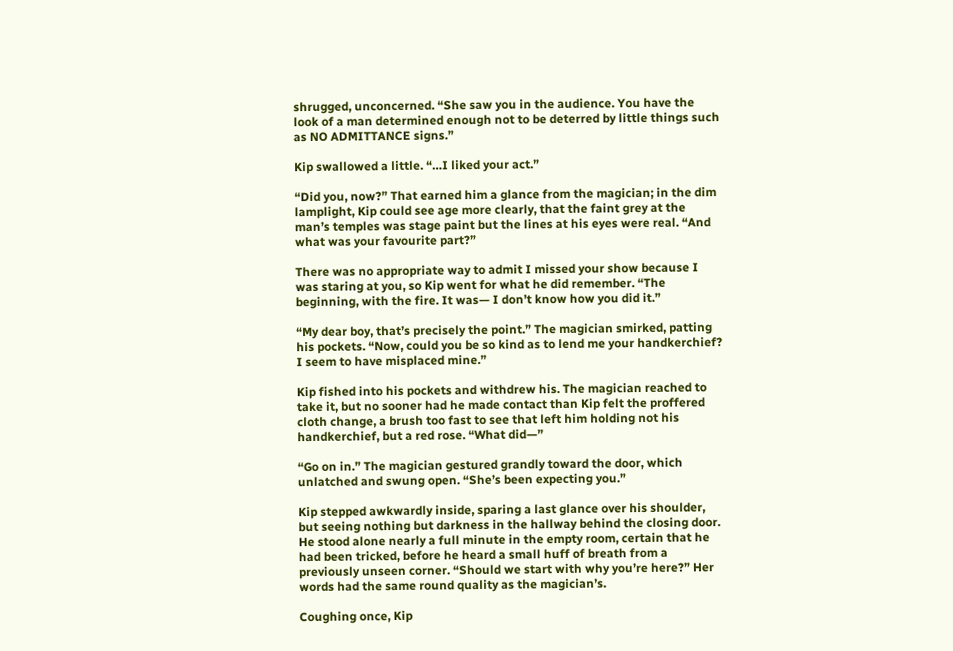shrugged, unconcerned. “She saw you in the audience. You have the look of a man determined enough not to be deterred by little things such as NO ADMITTANCE signs.”

Kip swallowed a little. “…I liked your act.”

“Did you, now?” That earned him a glance from the magician; in the dim lamplight, Kip could see age more clearly, that the faint grey at the man’s temples was stage paint but the lines at his eyes were real. “And what was your favourite part?”

There was no appropriate way to admit I missed your show because I was staring at you, so Kip went for what he did remember. “The beginning, with the fire. It was— I don’t know how you did it.”

“My dear boy, that’s precisely the point.” The magician smirked, patting his pockets. “Now, could you be so kind as to lend me your handkerchief? I seem to have misplaced mine.”

Kip fished into his pockets and withdrew his. The magician reached to take it, but no sooner had he made contact than Kip felt the proffered cloth change, a brush too fast to see that left him holding not his handkerchief, but a red rose. “What did—”

“Go on in.” The magician gestured grandly toward the door, which unlatched and swung open. “She’s been expecting you.”

Kip stepped awkwardly inside, sparing a last glance over his shoulder, but seeing nothing but darkness in the hallway behind the closing door. He stood alone nearly a full minute in the empty room, certain that he had been tricked, before he heard a small huff of breath from a previously unseen corner. “Should we start with why you’re here?” Her words had the same round quality as the magician’s.

Coughing once, Kip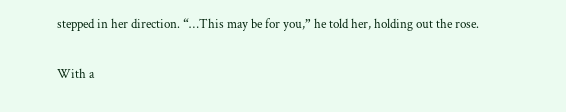stepped in her direction. “…This may be for you,” he told her, holding out the rose.

With a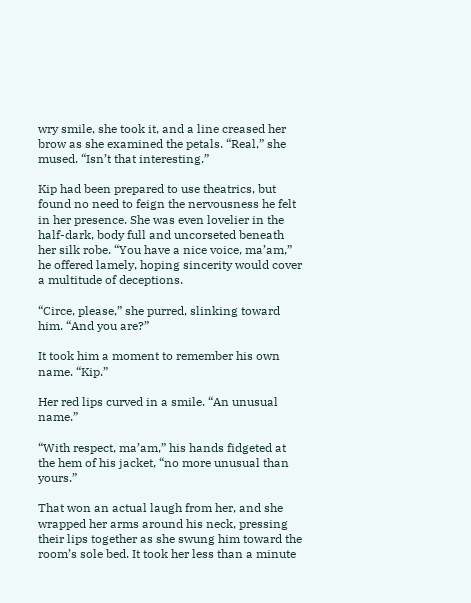wry smile, she took it, and a line creased her brow as she examined the petals. “Real,” she mused. “Isn’t that interesting.”

Kip had been prepared to use theatrics, but found no need to feign the nervousness he felt in her presence. She was even lovelier in the half-dark, body full and uncorseted beneath her silk robe. “You have a nice voice, ma’am,” he offered lamely, hoping sincerity would cover a multitude of deceptions.

“Circe, please,” she purred, slinking toward him. “And you are?”

It took him a moment to remember his own name. “Kip.”

Her red lips curved in a smile. “An unusual name.”

“With respect, ma’am,” his hands fidgeted at the hem of his jacket, “no more unusual than yours.”

That won an actual laugh from her, and she wrapped her arms around his neck, pressing their lips together as she swung him toward the room’s sole bed. It took her less than a minute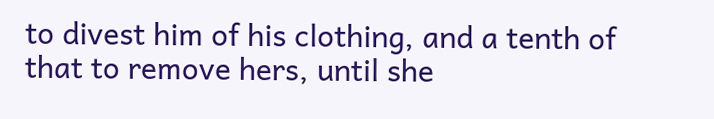to divest him of his clothing, and a tenth of that to remove hers, until she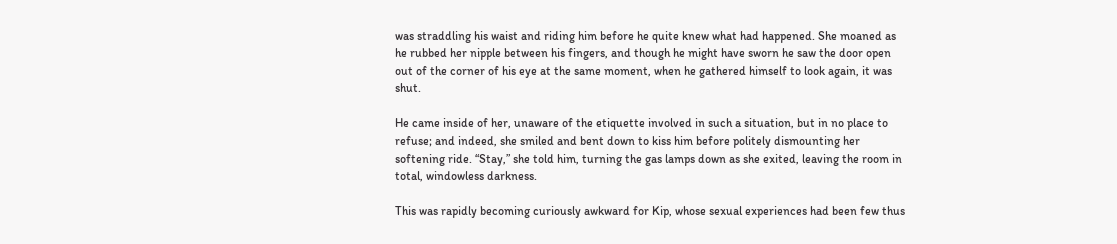was straddling his waist and riding him before he quite knew what had happened. She moaned as he rubbed her nipple between his fingers, and though he might have sworn he saw the door open out of the corner of his eye at the same moment, when he gathered himself to look again, it was shut.

He came inside of her, unaware of the etiquette involved in such a situation, but in no place to refuse; and indeed, she smiled and bent down to kiss him before politely dismounting her softening ride. “Stay,” she told him, turning the gas lamps down as she exited, leaving the room in total, windowless darkness.

This was rapidly becoming curiously awkward for Kip, whose sexual experiences had been few thus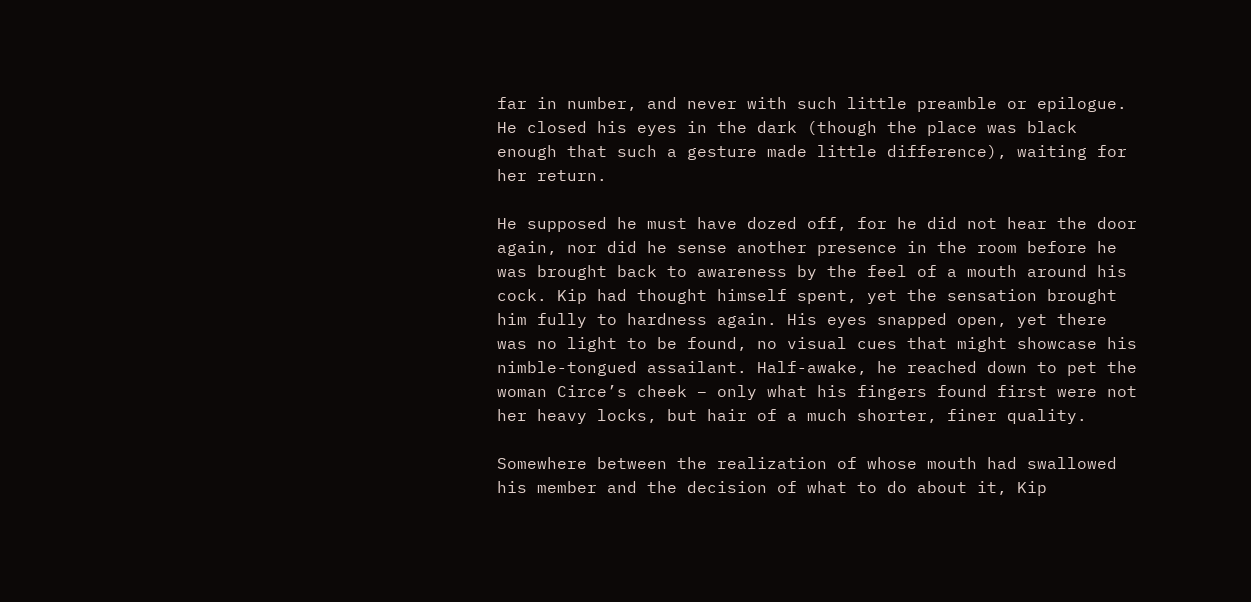far in number, and never with such little preamble or epilogue. He closed his eyes in the dark (though the place was black enough that such a gesture made little difference), waiting for her return.

He supposed he must have dozed off, for he did not hear the door again, nor did he sense another presence in the room before he was brought back to awareness by the feel of a mouth around his cock. Kip had thought himself spent, yet the sensation brought him fully to hardness again. His eyes snapped open, yet there was no light to be found, no visual cues that might showcase his nimble-tongued assailant. Half-awake, he reached down to pet the woman Circe’s cheek – only what his fingers found first were not her heavy locks, but hair of a much shorter, finer quality.

Somewhere between the realization of whose mouth had swallowed his member and the decision of what to do about it, Kip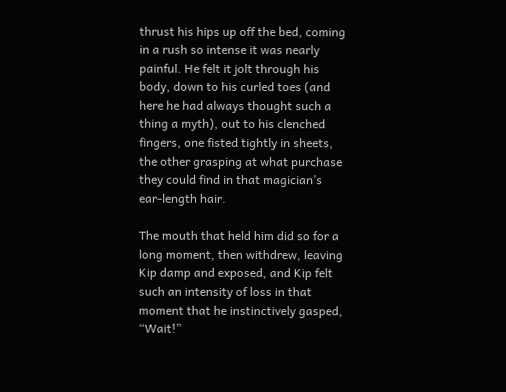thrust his hips up off the bed, coming in a rush so intense it was nearly painful. He felt it jolt through his body, down to his curled toes (and here he had always thought such a thing a myth), out to his clenched fingers, one fisted tightly in sheets, the other grasping at what purchase they could find in that magician’s ear-length hair.

The mouth that held him did so for a long moment, then withdrew, leaving Kip damp and exposed, and Kip felt such an intensity of loss in that moment that he instinctively gasped, “Wait!”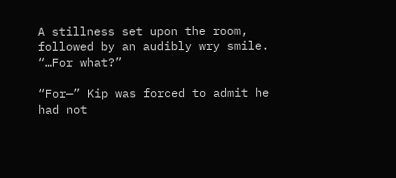A stillness set upon the room, followed by an audibly wry smile. “…For what?”

“For—” Kip was forced to admit he had not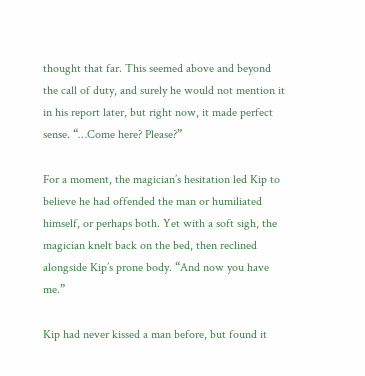thought that far. This seemed above and beyond the call of duty, and surely he would not mention it in his report later, but right now, it made perfect sense. “…Come here? Please?”

For a moment, the magician’s hesitation led Kip to believe he had offended the man or humiliated himself, or perhaps both. Yet with a soft sigh, the magician knelt back on the bed, then reclined alongside Kip’s prone body. “And now you have me.”

Kip had never kissed a man before, but found it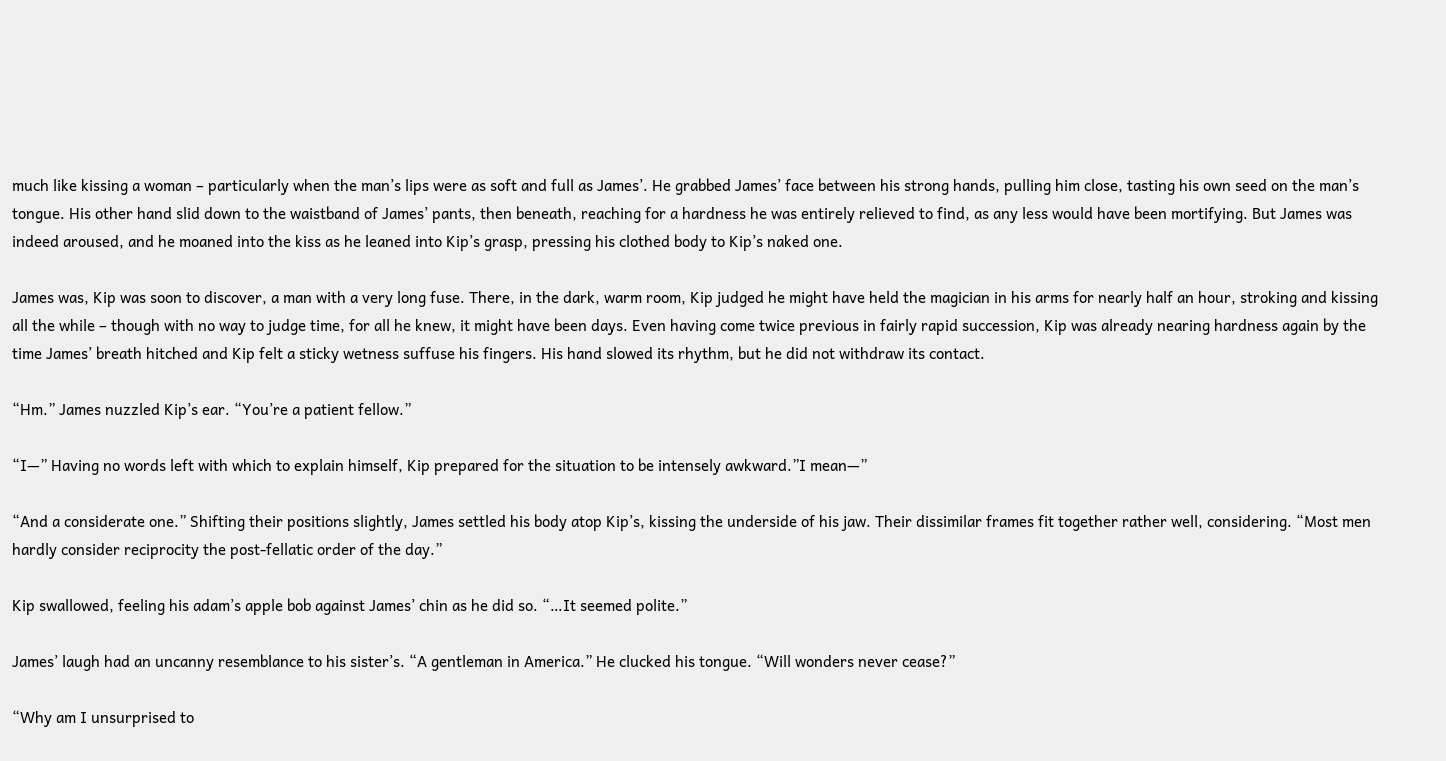much like kissing a woman – particularly when the man’s lips were as soft and full as James’. He grabbed James’ face between his strong hands, pulling him close, tasting his own seed on the man’s tongue. His other hand slid down to the waistband of James’ pants, then beneath, reaching for a hardness he was entirely relieved to find, as any less would have been mortifying. But James was indeed aroused, and he moaned into the kiss as he leaned into Kip’s grasp, pressing his clothed body to Kip’s naked one.

James was, Kip was soon to discover, a man with a very long fuse. There, in the dark, warm room, Kip judged he might have held the magician in his arms for nearly half an hour, stroking and kissing all the while – though with no way to judge time, for all he knew, it might have been days. Even having come twice previous in fairly rapid succession, Kip was already nearing hardness again by the time James’ breath hitched and Kip felt a sticky wetness suffuse his fingers. His hand slowed its rhythm, but he did not withdraw its contact.

“Hm.” James nuzzled Kip’s ear. “You’re a patient fellow.”

“I—” Having no words left with which to explain himself, Kip prepared for the situation to be intensely awkward.”I mean—”

“And a considerate one.” Shifting their positions slightly, James settled his body atop Kip’s, kissing the underside of his jaw. Their dissimilar frames fit together rather well, considering. “Most men hardly consider reciprocity the post-fellatic order of the day.”

Kip swallowed, feeling his adam’s apple bob against James’ chin as he did so. “…It seemed polite.”

James’ laugh had an uncanny resemblance to his sister’s. “A gentleman in America.” He clucked his tongue. “Will wonders never cease?”

“Why am I unsurprised to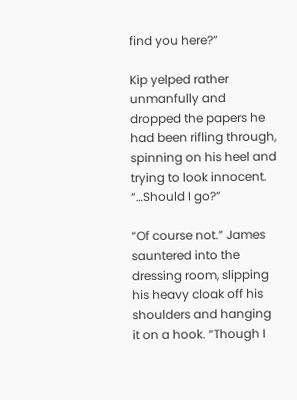find you here?”

Kip yelped rather unmanfully and dropped the papers he had been rifling through, spinning on his heel and trying to look innocent. “…Should I go?”

“Of course not.” James sauntered into the dressing room, slipping his heavy cloak off his shoulders and hanging it on a hook. “Though I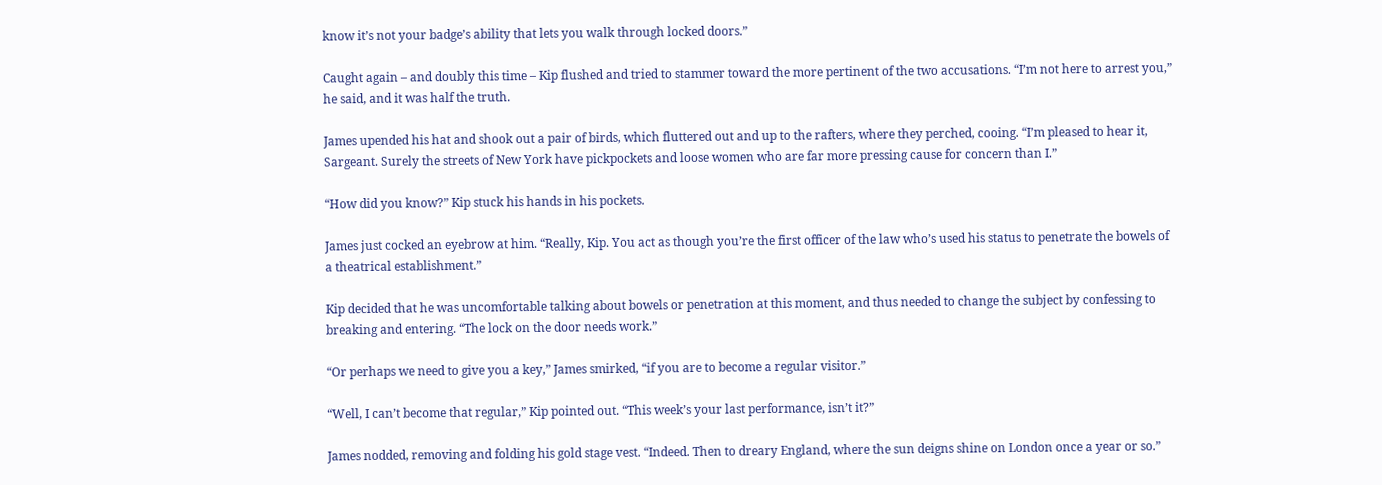know it’s not your badge’s ability that lets you walk through locked doors.”

Caught again – and doubly this time – Kip flushed and tried to stammer toward the more pertinent of the two accusations. “I’m not here to arrest you,” he said, and it was half the truth.

James upended his hat and shook out a pair of birds, which fluttered out and up to the rafters, where they perched, cooing. “I’m pleased to hear it, Sargeant. Surely the streets of New York have pickpockets and loose women who are far more pressing cause for concern than I.”

“How did you know?” Kip stuck his hands in his pockets.

James just cocked an eyebrow at him. “Really, Kip. You act as though you’re the first officer of the law who’s used his status to penetrate the bowels of a theatrical establishment.”

Kip decided that he was uncomfortable talking about bowels or penetration at this moment, and thus needed to change the subject by confessing to breaking and entering. “The lock on the door needs work.”

“Or perhaps we need to give you a key,” James smirked, “if you are to become a regular visitor.”

“Well, I can’t become that regular,” Kip pointed out. “This week’s your last performance, isn’t it?”

James nodded, removing and folding his gold stage vest. “Indeed. Then to dreary England, where the sun deigns shine on London once a year or so.”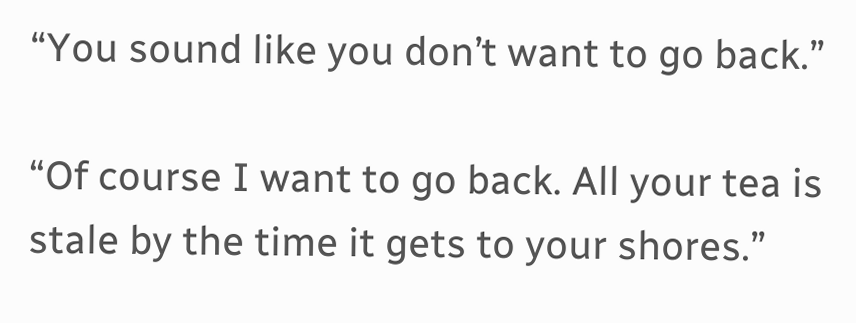“You sound like you don’t want to go back.”

“Of course I want to go back. All your tea is stale by the time it gets to your shores.”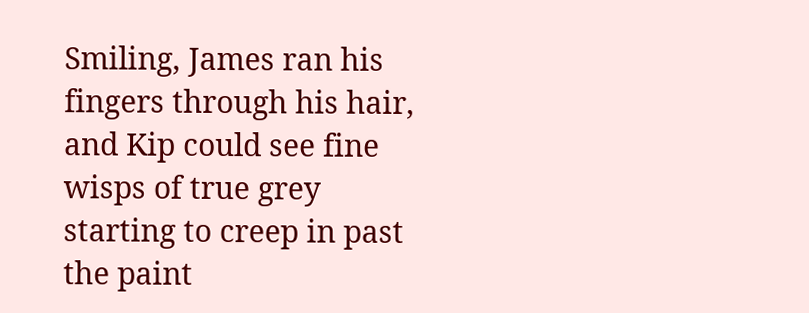Smiling, James ran his fingers through his hair, and Kip could see fine wisps of true grey starting to creep in past the paint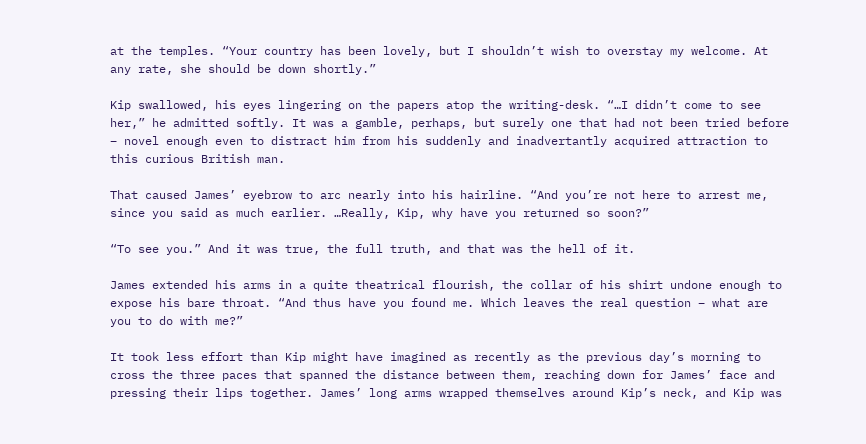at the temples. “Your country has been lovely, but I shouldn’t wish to overstay my welcome. At any rate, she should be down shortly.”

Kip swallowed, his eyes lingering on the papers atop the writing-desk. “…I didn’t come to see her,” he admitted softly. It was a gamble, perhaps, but surely one that had not been tried before – novel enough even to distract him from his suddenly and inadvertantly acquired attraction to this curious British man.

That caused James’ eyebrow to arc nearly into his hairline. “And you’re not here to arrest me, since you said as much earlier. …Really, Kip, why have you returned so soon?”

“To see you.” And it was true, the full truth, and that was the hell of it.

James extended his arms in a quite theatrical flourish, the collar of his shirt undone enough to expose his bare throat. “And thus have you found me. Which leaves the real question – what are you to do with me?”

It took less effort than Kip might have imagined as recently as the previous day’s morning to cross the three paces that spanned the distance between them, reaching down for James’ face and pressing their lips together. James’ long arms wrapped themselves around Kip’s neck, and Kip was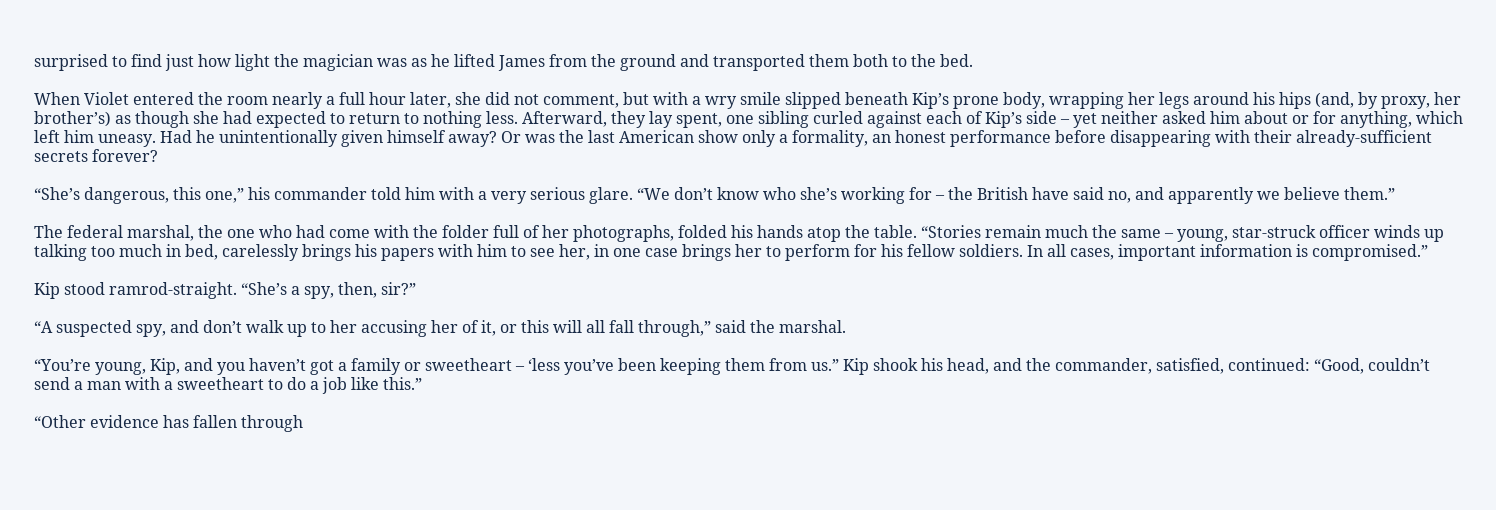surprised to find just how light the magician was as he lifted James from the ground and transported them both to the bed.

When Violet entered the room nearly a full hour later, she did not comment, but with a wry smile slipped beneath Kip’s prone body, wrapping her legs around his hips (and, by proxy, her brother’s) as though she had expected to return to nothing less. Afterward, they lay spent, one sibling curled against each of Kip’s side – yet neither asked him about or for anything, which left him uneasy. Had he unintentionally given himself away? Or was the last American show only a formality, an honest performance before disappearing with their already-sufficient secrets forever?

“She’s dangerous, this one,” his commander told him with a very serious glare. “We don’t know who she’s working for – the British have said no, and apparently we believe them.”

The federal marshal, the one who had come with the folder full of her photographs, folded his hands atop the table. “Stories remain much the same – young, star-struck officer winds up talking too much in bed, carelessly brings his papers with him to see her, in one case brings her to perform for his fellow soldiers. In all cases, important information is compromised.”

Kip stood ramrod-straight. “She’s a spy, then, sir?”

“A suspected spy, and don’t walk up to her accusing her of it, or this will all fall through,” said the marshal.

“You’re young, Kip, and you haven’t got a family or sweetheart – ‘less you’ve been keeping them from us.” Kip shook his head, and the commander, satisfied, continued: “Good, couldn’t send a man with a sweetheart to do a job like this.”

“Other evidence has fallen through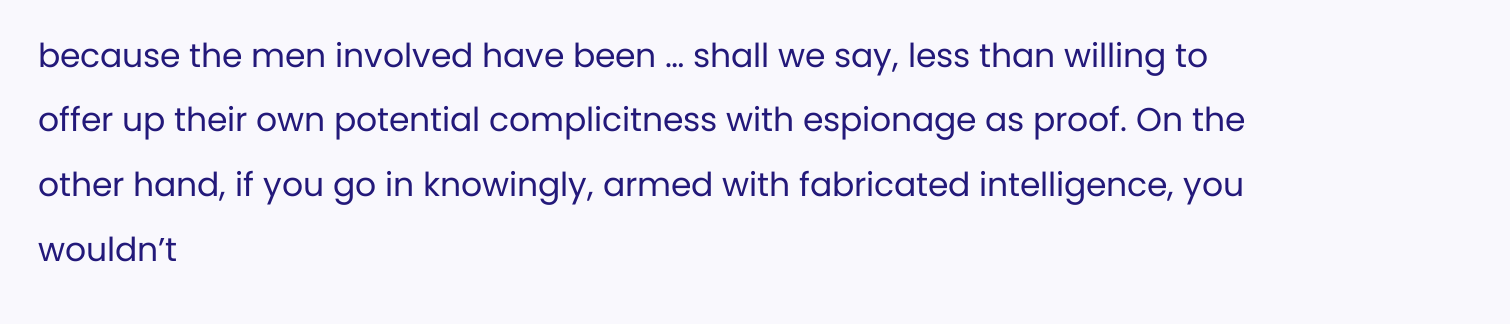because the men involved have been … shall we say, less than willing to offer up their own potential complicitness with espionage as proof. On the other hand, if you go in knowingly, armed with fabricated intelligence, you wouldn’t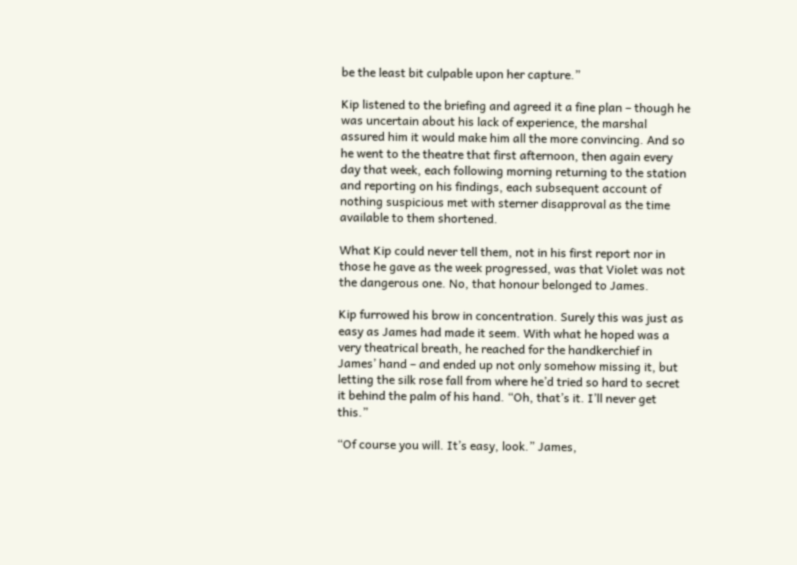be the least bit culpable upon her capture.”

Kip listened to the briefing and agreed it a fine plan – though he was uncertain about his lack of experience, the marshal assured him it would make him all the more convincing. And so he went to the theatre that first afternoon, then again every day that week, each following morning returning to the station and reporting on his findings, each subsequent account of nothing suspicious met with sterner disapproval as the time available to them shortened.

What Kip could never tell them, not in his first report nor in those he gave as the week progressed, was that Violet was not the dangerous one. No, that honour belonged to James.

Kip furrowed his brow in concentration. Surely this was just as easy as James had made it seem. With what he hoped was a very theatrical breath, he reached for the handkerchief in James’ hand – and ended up not only somehow missing it, but letting the silk rose fall from where he’d tried so hard to secret it behind the palm of his hand. “Oh, that’s it. I’ll never get this.”

“Of course you will. It’s easy, look.” James,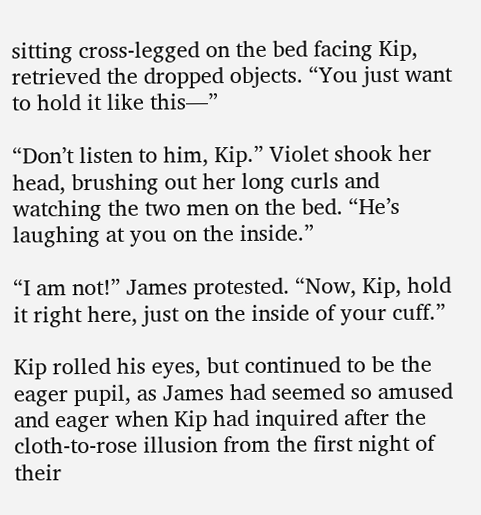sitting cross-legged on the bed facing Kip, retrieved the dropped objects. “You just want to hold it like this—”

“Don’t listen to him, Kip.” Violet shook her head, brushing out her long curls and watching the two men on the bed. “He’s laughing at you on the inside.”

“I am not!” James protested. “Now, Kip, hold it right here, just on the inside of your cuff.”

Kip rolled his eyes, but continued to be the eager pupil, as James had seemed so amused and eager when Kip had inquired after the cloth-to-rose illusion from the first night of their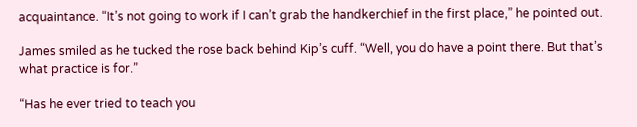acquaintance. “It’s not going to work if I can’t grab the handkerchief in the first place,” he pointed out.

James smiled as he tucked the rose back behind Kip’s cuff. “Well, you do have a point there. But that’s what practice is for.”

“Has he ever tried to teach you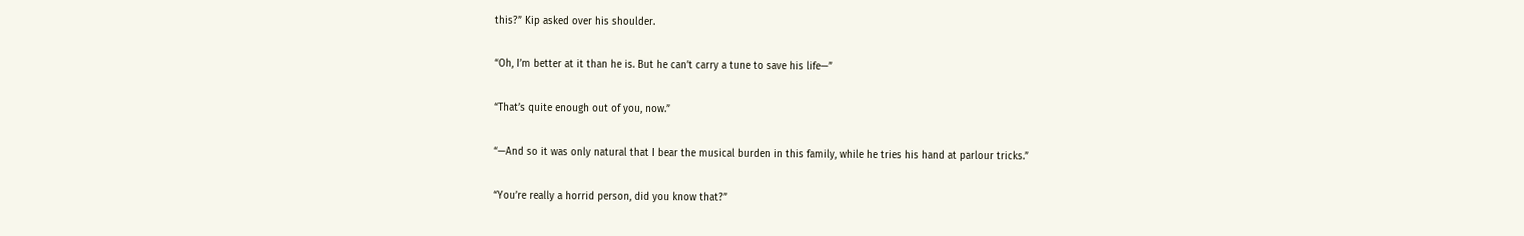this?” Kip asked over his shoulder.

“Oh, I’m better at it than he is. But he can’t carry a tune to save his life—”

“That’s quite enough out of you, now.”

“—And so it was only natural that I bear the musical burden in this family, while he tries his hand at parlour tricks.”

“You’re really a horrid person, did you know that?”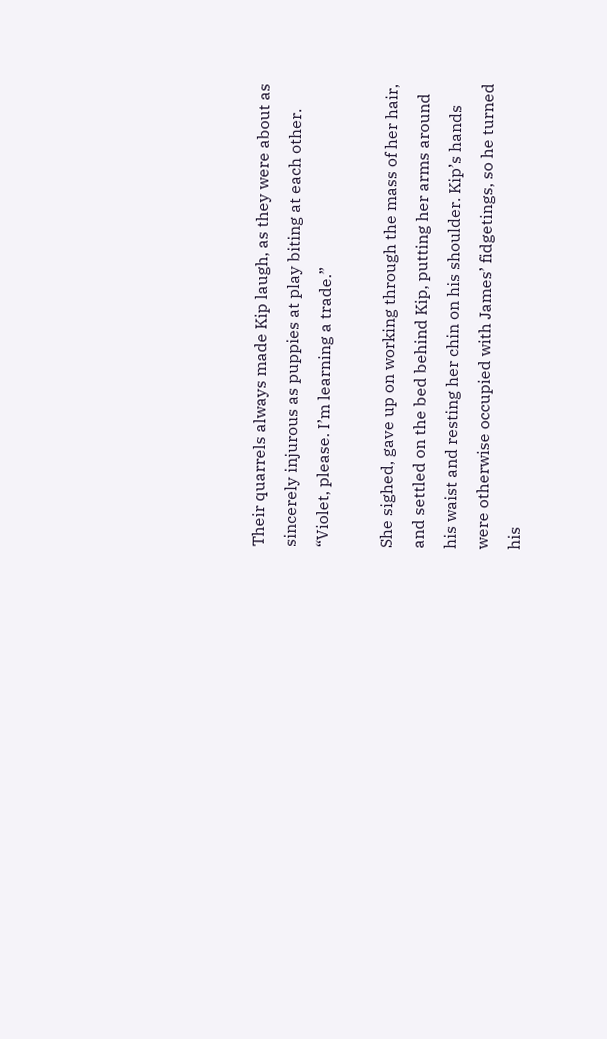Their quarrels always made Kip laugh, as they were about as sincerely injurous as puppies at play biting at each other. “Violet, please. I’m learning a trade.”

She sighed, gave up on working through the mass of her hair, and settled on the bed behind Kip, putting her arms around his waist and resting her chin on his shoulder. Kip’s hands were otherwise occupied with James’ fidgetings, so he turned his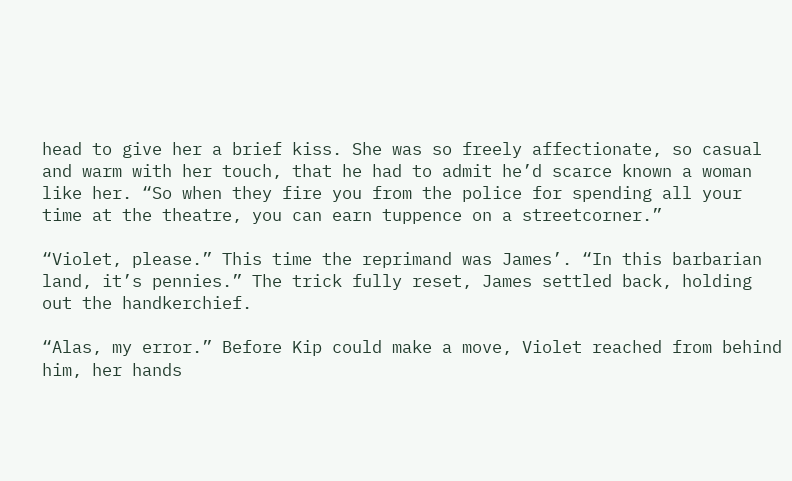head to give her a brief kiss. She was so freely affectionate, so casual and warm with her touch, that he had to admit he’d scarce known a woman like her. “So when they fire you from the police for spending all your time at the theatre, you can earn tuppence on a streetcorner.”

“Violet, please.” This time the reprimand was James’. “In this barbarian land, it’s pennies.” The trick fully reset, James settled back, holding out the handkerchief.

“Alas, my error.” Before Kip could make a move, Violet reached from behind him, her hands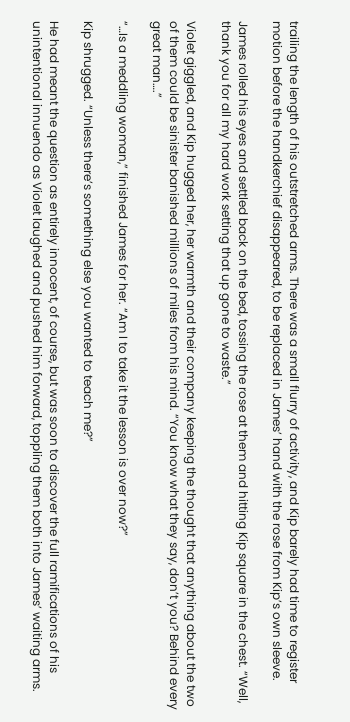trailing the length of his outstretched arms. There was a small flurry of activity, and Kip barely had time to register motion before the handkerchief disappeared, to be replaced in James’ hand with the rose from Kip’s own sleeve.

James rolled his eyes and settled back on the bed, tossing the rose at them and hitting Kip square in the chest. “Well, thank you for all my hard work setting that up gone to waste.”

Violet giggled, and Kip hugged her, her warmth and their company keeping the thought that anything about the two of them could be sinister banished millions of miles from his mind. “You know what they say, don’t you? Behind every great man….”

“…Is a meddling woman,” finished James for her. “Am I to take it the lesson is over now?”

Kip shrugged. “Unless there’s something else you wanted to teach me?”

He had meant the question as entirely innocent, of course, but was soon to discover the full ramifications of his unintentional innuendo as Violet laughed and pushed him forward, toppling them both into James’ waiting arms.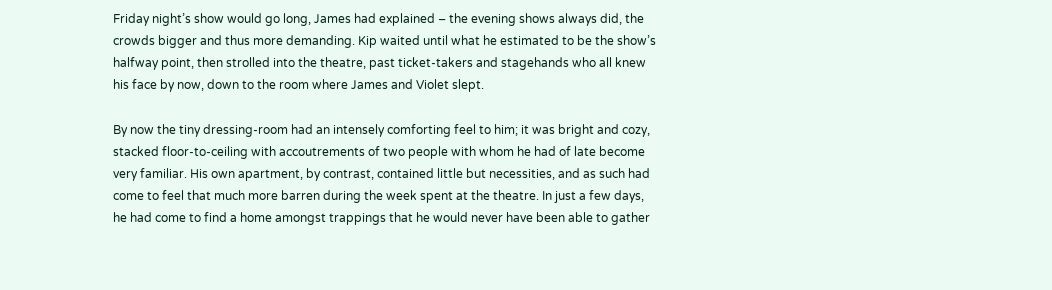Friday night’s show would go long, James had explained – the evening shows always did, the crowds bigger and thus more demanding. Kip waited until what he estimated to be the show’s halfway point, then strolled into the theatre, past ticket-takers and stagehands who all knew his face by now, down to the room where James and Violet slept.

By now the tiny dressing-room had an intensely comforting feel to him; it was bright and cozy, stacked floor-to-ceiling with accoutrements of two people with whom he had of late become very familiar. His own apartment, by contrast, contained little but necessities, and as such had come to feel that much more barren during the week spent at the theatre. In just a few days, he had come to find a home amongst trappings that he would never have been able to gather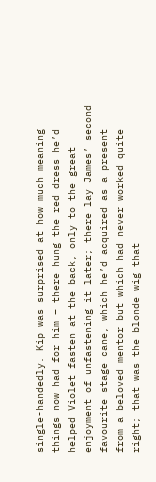single-handedly. Kip was surprised at how much meaning things now had for him – there hung the red dress he’d helped Violet fasten at the back, only to the great enjoyment of unfastening it later; there lay James’ second favourite stage cane, which he’d acquired as a present from a beloved mentor but which had never worked quite right; that was the blonde wig that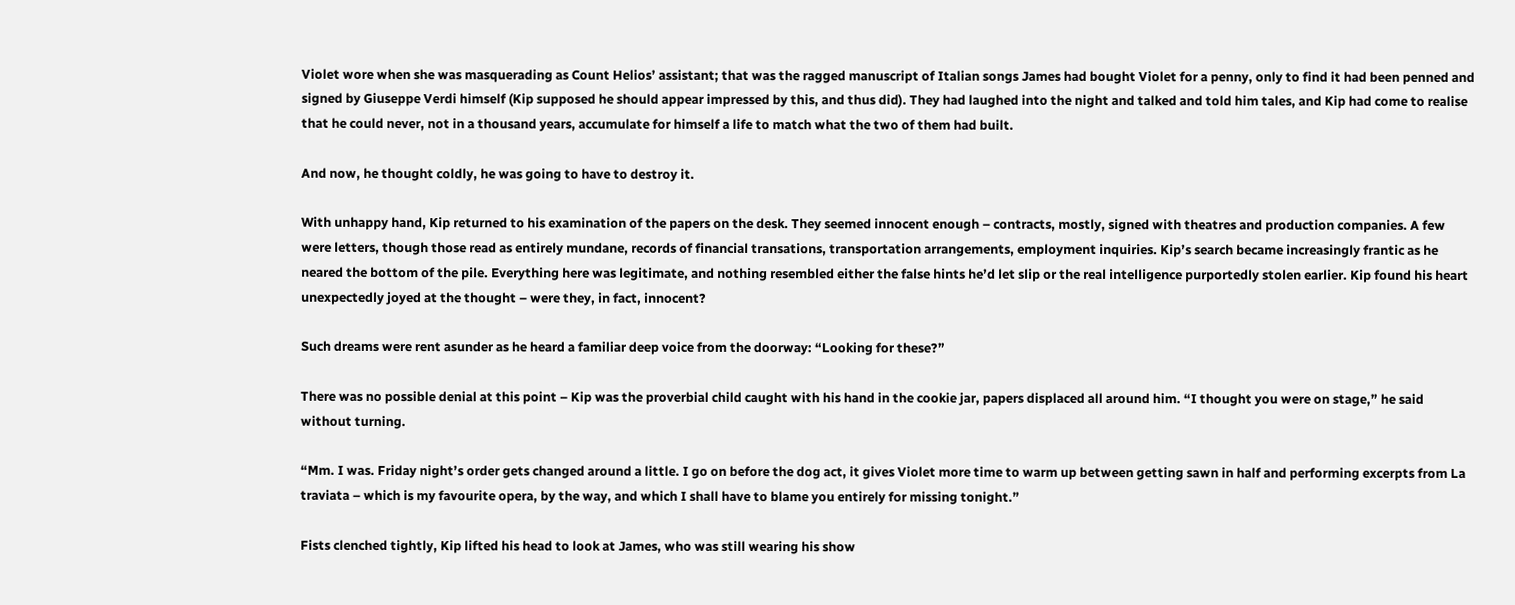Violet wore when she was masquerading as Count Helios’ assistant; that was the ragged manuscript of Italian songs James had bought Violet for a penny, only to find it had been penned and signed by Giuseppe Verdi himself (Kip supposed he should appear impressed by this, and thus did). They had laughed into the night and talked and told him tales, and Kip had come to realise that he could never, not in a thousand years, accumulate for himself a life to match what the two of them had built.

And now, he thought coldly, he was going to have to destroy it.

With unhappy hand, Kip returned to his examination of the papers on the desk. They seemed innocent enough – contracts, mostly, signed with theatres and production companies. A few were letters, though those read as entirely mundane, records of financial transations, transportation arrangements, employment inquiries. Kip’s search became increasingly frantic as he neared the bottom of the pile. Everything here was legitimate, and nothing resembled either the false hints he’d let slip or the real intelligence purportedly stolen earlier. Kip found his heart unexpectedly joyed at the thought – were they, in fact, innocent?

Such dreams were rent asunder as he heard a familiar deep voice from the doorway: “Looking for these?”

There was no possible denial at this point – Kip was the proverbial child caught with his hand in the cookie jar, papers displaced all around him. “I thought you were on stage,” he said without turning.

“Mm. I was. Friday night’s order gets changed around a little. I go on before the dog act, it gives Violet more time to warm up between getting sawn in half and performing excerpts from La traviata – which is my favourite opera, by the way, and which I shall have to blame you entirely for missing tonight.”

Fists clenched tightly, Kip lifted his head to look at James, who was still wearing his show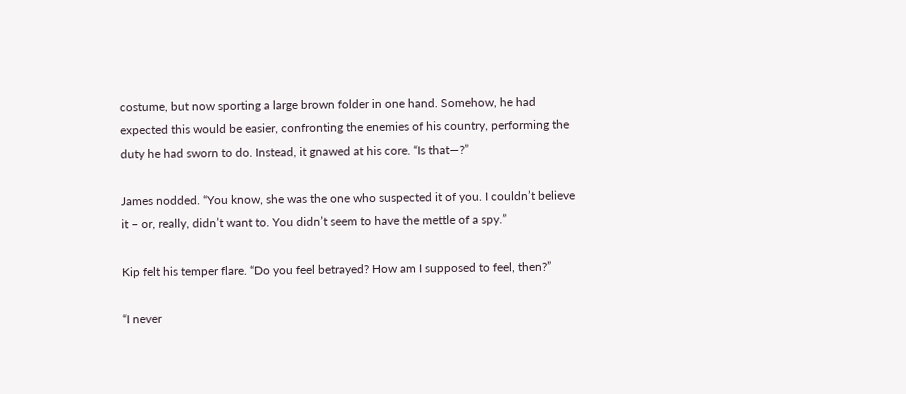costume, but now sporting a large brown folder in one hand. Somehow, he had expected this would be easier, confronting the enemies of his country, performing the duty he had sworn to do. Instead, it gnawed at his core. “Is that—?”

James nodded. “You know, she was the one who suspected it of you. I couldn’t believe it – or, really, didn’t want to. You didn’t seem to have the mettle of a spy.”

Kip felt his temper flare. “Do you feel betrayed? How am I supposed to feel, then?”

“I never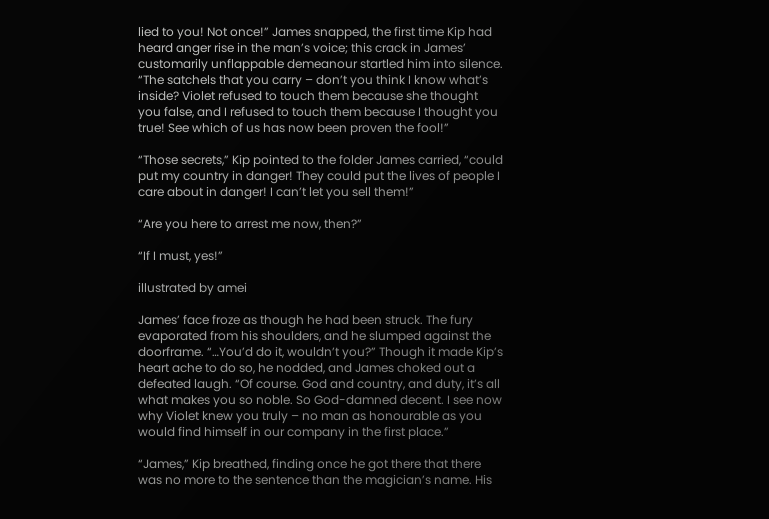lied to you! Not once!” James snapped, the first time Kip had heard anger rise in the man’s voice; this crack in James’ customarily unflappable demeanour startled him into silence. “The satchels that you carry – don’t you think I know what’s inside? Violet refused to touch them because she thought you false, and I refused to touch them because I thought you true! See which of us has now been proven the fool!”

“Those secrets,” Kip pointed to the folder James carried, “could put my country in danger! They could put the lives of people I care about in danger! I can’t let you sell them!”

“Are you here to arrest me now, then?”

“If I must, yes!”

illustrated by amei

James’ face froze as though he had been struck. The fury evaporated from his shoulders, and he slumped against the doorframe. “…You’d do it, wouldn’t you?” Though it made Kip’s heart ache to do so, he nodded, and James choked out a defeated laugh. “Of course. God and country, and duty, it’s all what makes you so noble. So God-damned decent. I see now why Violet knew you truly – no man as honourable as you would find himself in our company in the first place.”

“James,” Kip breathed, finding once he got there that there was no more to the sentence than the magician’s name. His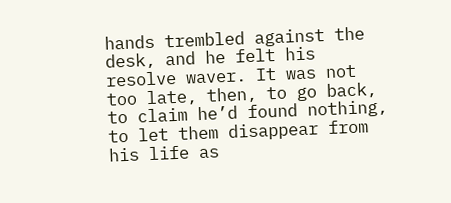hands trembled against the desk, and he felt his resolve waver. It was not too late, then, to go back, to claim he’d found nothing, to let them disappear from his life as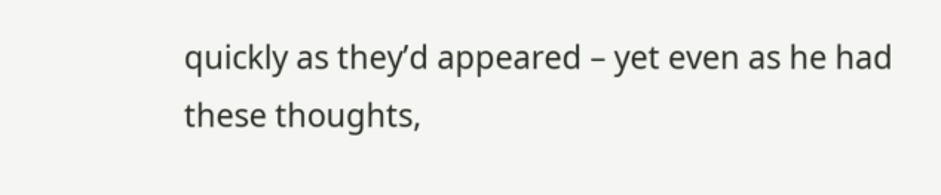quickly as they’d appeared – yet even as he had these thoughts,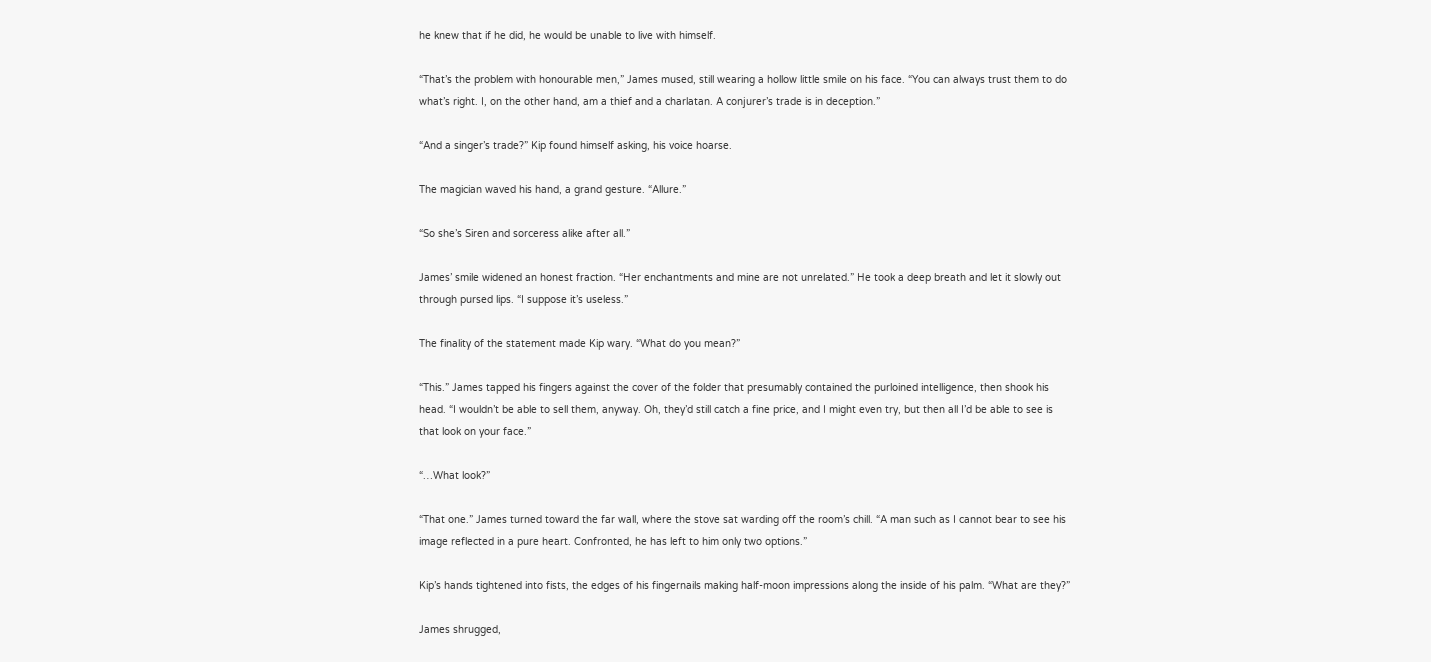he knew that if he did, he would be unable to live with himself.

“That’s the problem with honourable men,” James mused, still wearing a hollow little smile on his face. “You can always trust them to do what’s right. I, on the other hand, am a thief and a charlatan. A conjurer’s trade is in deception.”

“And a singer’s trade?” Kip found himself asking, his voice hoarse.

The magician waved his hand, a grand gesture. “Allure.”

“So she’s Siren and sorceress alike after all.”

James’ smile widened an honest fraction. “Her enchantments and mine are not unrelated.” He took a deep breath and let it slowly out through pursed lips. “I suppose it’s useless.”

The finality of the statement made Kip wary. “What do you mean?”

“This.” James tapped his fingers against the cover of the folder that presumably contained the purloined intelligence, then shook his head. “I wouldn’t be able to sell them, anyway. Oh, they’d still catch a fine price, and I might even try, but then all I’d be able to see is that look on your face.”

“…What look?”

“That one.” James turned toward the far wall, where the stove sat warding off the room’s chill. “A man such as I cannot bear to see his image reflected in a pure heart. Confronted, he has left to him only two options.”

Kip’s hands tightened into fists, the edges of his fingernails making half-moon impressions along the inside of his palm. “What are they?”

James shrugged,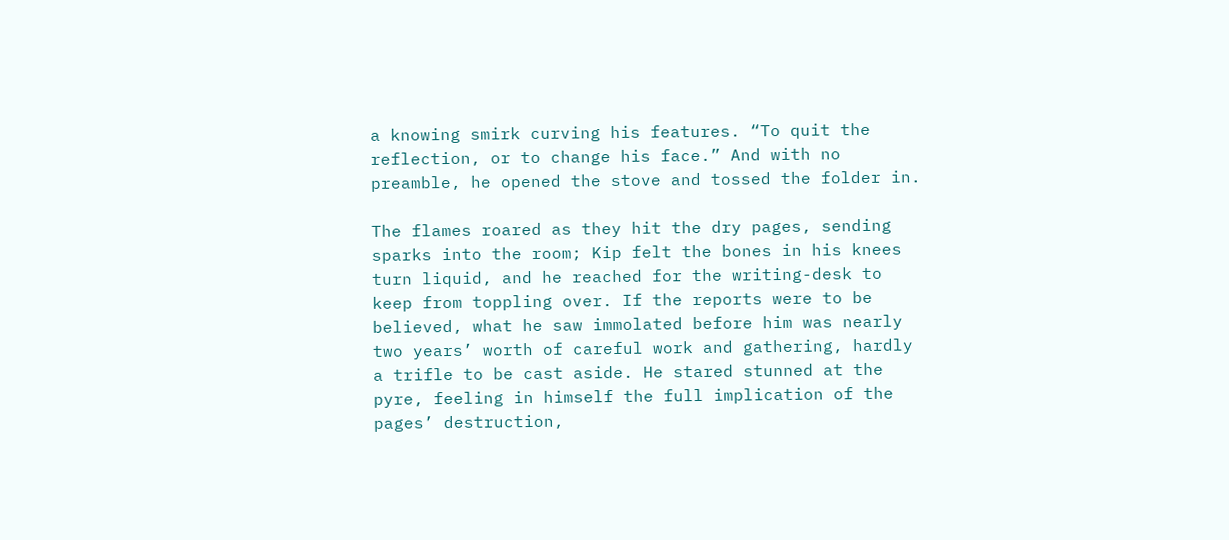a knowing smirk curving his features. “To quit the reflection, or to change his face.” And with no preamble, he opened the stove and tossed the folder in.

The flames roared as they hit the dry pages, sending sparks into the room; Kip felt the bones in his knees turn liquid, and he reached for the writing-desk to keep from toppling over. If the reports were to be believed, what he saw immolated before him was nearly two years’ worth of careful work and gathering, hardly a trifle to be cast aside. He stared stunned at the pyre, feeling in himself the full implication of the pages’ destruction,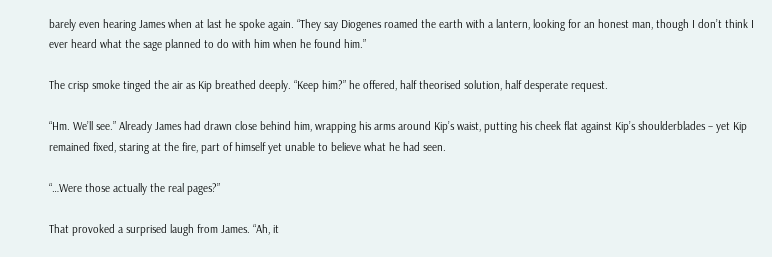barely even hearing James when at last he spoke again. “They say Diogenes roamed the earth with a lantern, looking for an honest man, though I don’t think I ever heard what the sage planned to do with him when he found him.”

The crisp smoke tinged the air as Kip breathed deeply. “Keep him?” he offered, half theorised solution, half desperate request.

“Hm. We’ll see.” Already James had drawn close behind him, wrapping his arms around Kip’s waist, putting his cheek flat against Kip’s shoulderblades – yet Kip remained fixed, staring at the fire, part of himself yet unable to believe what he had seen.

“…Were those actually the real pages?”

That provoked a surprised laugh from James. “Ah, it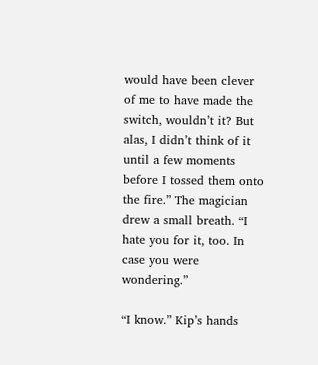would have been clever of me to have made the switch, wouldn’t it? But alas, I didn’t think of it until a few moments before I tossed them onto the fire.” The magician drew a small breath. “I hate you for it, too. In case you were wondering.”

“I know.” Kip’s hands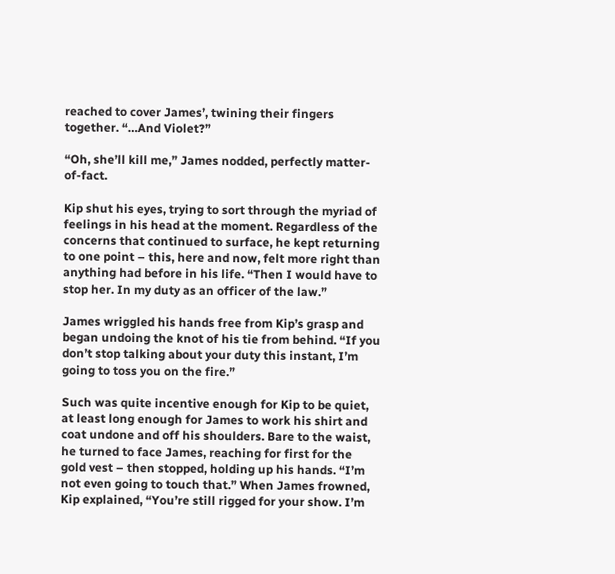reached to cover James’, twining their fingers together. “…And Violet?”

“Oh, she’ll kill me,” James nodded, perfectly matter-of-fact.

Kip shut his eyes, trying to sort through the myriad of feelings in his head at the moment. Regardless of the concerns that continued to surface, he kept returning to one point – this, here and now, felt more right than anything had before in his life. “Then I would have to stop her. In my duty as an officer of the law.”

James wriggled his hands free from Kip’s grasp and began undoing the knot of his tie from behind. “If you don’t stop talking about your duty this instant, I’m going to toss you on the fire.”

Such was quite incentive enough for Kip to be quiet, at least long enough for James to work his shirt and coat undone and off his shoulders. Bare to the waist, he turned to face James, reaching for first for the gold vest – then stopped, holding up his hands. “I’m not even going to touch that.” When James frowned, Kip explained, “You’re still rigged for your show. I’m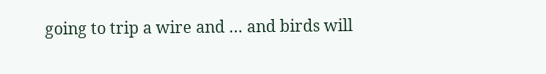going to trip a wire and … and birds will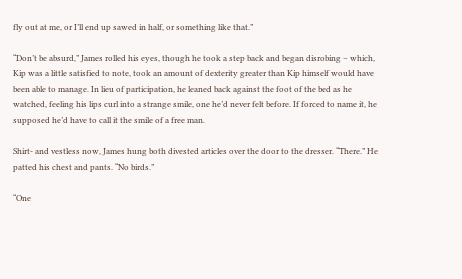fly out at me, or I’ll end up sawed in half, or something like that.”

“Don’t be absurd,” James rolled his eyes, though he took a step back and began disrobing – which, Kip was a little satisfied to note, took an amount of dexterity greater than Kip himself would have been able to manage. In lieu of participation, he leaned back against the foot of the bed as he watched, feeling his lips curl into a strange smile, one he’d never felt before. If forced to name it, he supposed he’d have to call it the smile of a free man.

Shirt- and vestless now, James hung both divested articles over the door to the dresser. “There.” He patted his chest and pants. “No birds.”

“One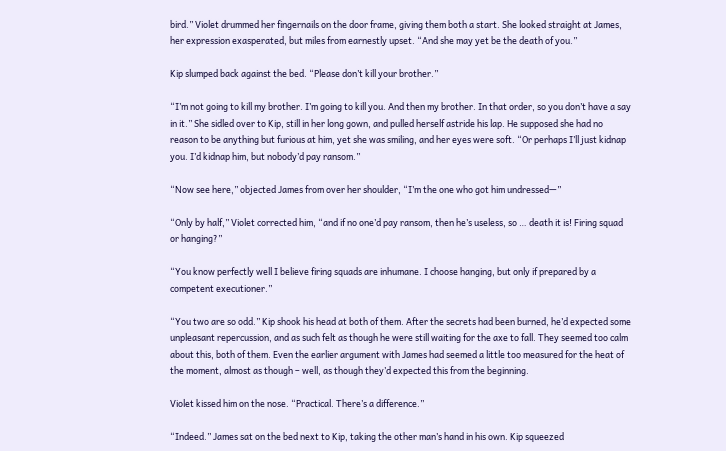bird.” Violet drummed her fingernails on the door frame, giving them both a start. She looked straight at James, her expression exasperated, but miles from earnestly upset. “And she may yet be the death of you.”

Kip slumped back against the bed. “Please don’t kill your brother.”

“I’m not going to kill my brother. I’m going to kill you. And then my brother. In that order, so you don’t have a say in it.” She sidled over to Kip, still in her long gown, and pulled herself astride his lap. He supposed she had no reason to be anything but furious at him, yet she was smiling, and her eyes were soft. “Or perhaps I’ll just kidnap you. I’d kidnap him, but nobody’d pay ransom.”

“Now see here,” objected James from over her shoulder, “I’m the one who got him undressed—”

“Only by half,” Violet corrected him, “and if no one’d pay ransom, then he’s useless, so … death it is! Firing squad or hanging?”

“You know perfectly well I believe firing squads are inhumane. I choose hanging, but only if prepared by a competent executioner.”

“You two are so odd.” Kip shook his head at both of them. After the secrets had been burned, he’d expected some unpleasant repercussion, and as such felt as though he were still waiting for the axe to fall. They seemed too calm about this, both of them. Even the earlier argument with James had seemed a little too measured for the heat of the moment, almost as though – well, as though they’d expected this from the beginning.

Violet kissed him on the nose. “Practical. There’s a difference.”

“Indeed.” James sat on the bed next to Kip, taking the other man’s hand in his own. Kip squeezed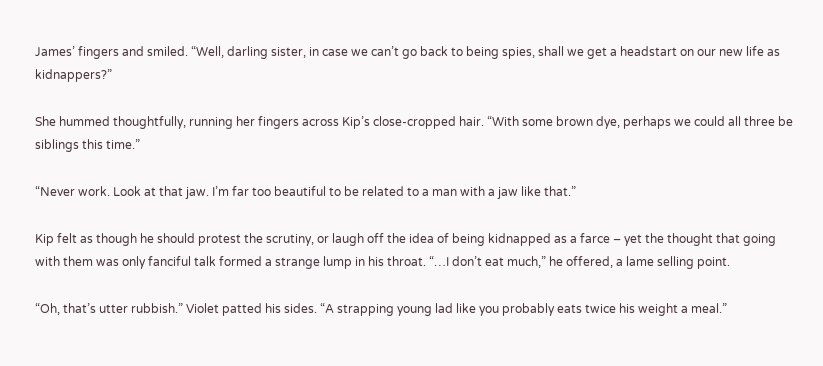James’ fingers and smiled. “Well, darling sister, in case we can’t go back to being spies, shall we get a headstart on our new life as kidnappers?”

She hummed thoughtfully, running her fingers across Kip’s close-cropped hair. “With some brown dye, perhaps we could all three be siblings this time.”

“Never work. Look at that jaw. I’m far too beautiful to be related to a man with a jaw like that.”

Kip felt as though he should protest the scrutiny, or laugh off the idea of being kidnapped as a farce – yet the thought that going with them was only fanciful talk formed a strange lump in his throat. “…I don’t eat much,” he offered, a lame selling point.

“Oh, that’s utter rubbish.” Violet patted his sides. “A strapping young lad like you probably eats twice his weight a meal.”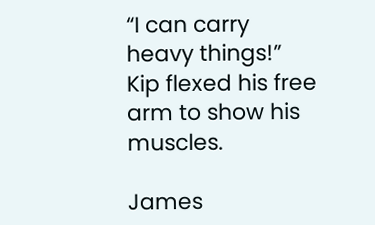“I can carry heavy things!” Kip flexed his free arm to show his muscles.

James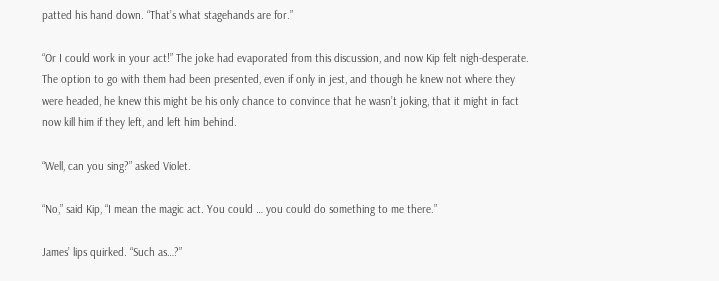patted his hand down. “That’s what stagehands are for.”

“Or I could work in your act!” The joke had evaporated from this discussion, and now Kip felt nigh-desperate. The option to go with them had been presented, even if only in jest, and though he knew not where they were headed, he knew this might be his only chance to convince that he wasn’t joking, that it might in fact now kill him if they left, and left him behind.

“Well, can you sing?” asked Violet.

“No,” said Kip, “I mean the magic act. You could … you could do something to me there.”

James’ lips quirked. “Such as…?”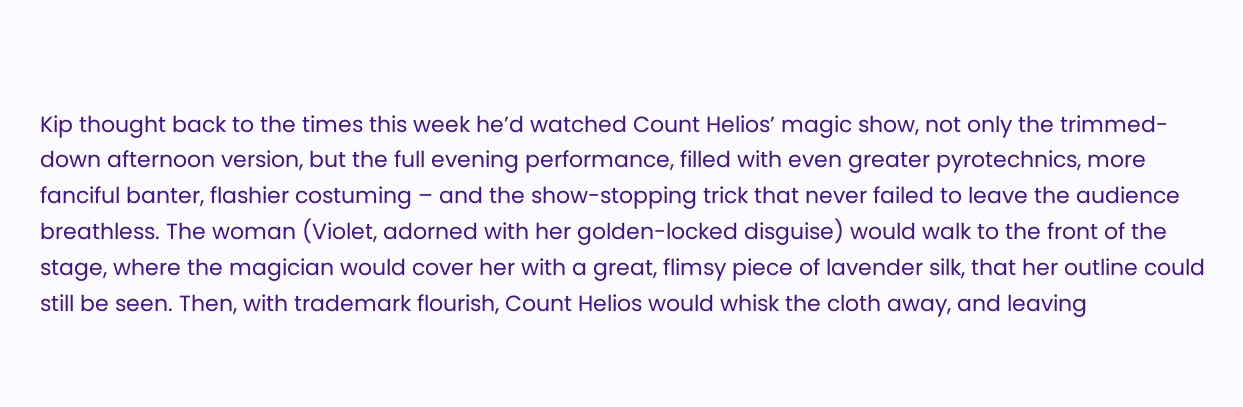Kip thought back to the times this week he’d watched Count Helios’ magic show, not only the trimmed-down afternoon version, but the full evening performance, filled with even greater pyrotechnics, more fanciful banter, flashier costuming – and the show-stopping trick that never failed to leave the audience breathless. The woman (Violet, adorned with her golden-locked disguise) would walk to the front of the stage, where the magician would cover her with a great, flimsy piece of lavender silk, that her outline could still be seen. Then, with trademark flourish, Count Helios would whisk the cloth away, and leaving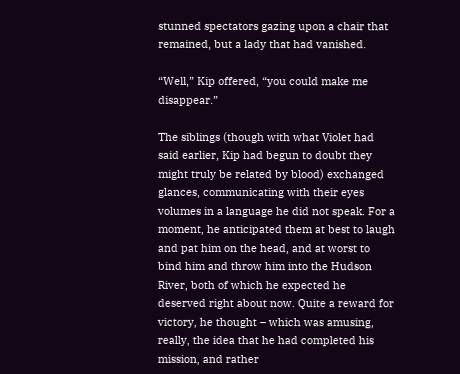stunned spectators gazing upon a chair that remained, but a lady that had vanished.

“Well,” Kip offered, “you could make me disappear.”

The siblings (though with what Violet had said earlier, Kip had begun to doubt they might truly be related by blood) exchanged glances, communicating with their eyes volumes in a language he did not speak. For a moment, he anticipated them at best to laugh and pat him on the head, and at worst to bind him and throw him into the Hudson River, both of which he expected he deserved right about now. Quite a reward for victory, he thought – which was amusing, really, the idea that he had completed his mission, and rather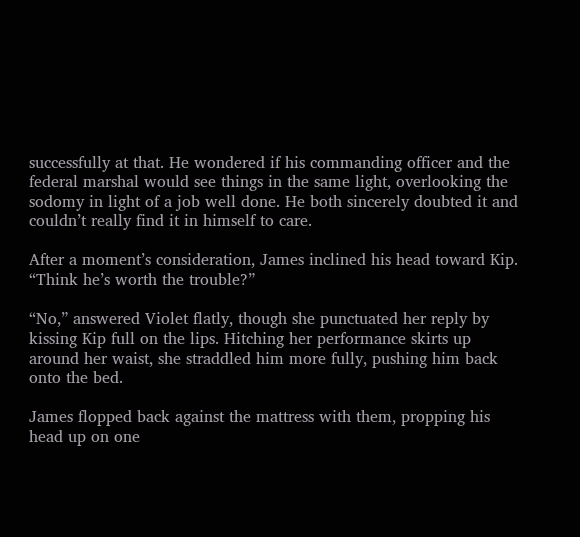successfully at that. He wondered if his commanding officer and the federal marshal would see things in the same light, overlooking the sodomy in light of a job well done. He both sincerely doubted it and couldn’t really find it in himself to care.

After a moment’s consideration, James inclined his head toward Kip. “Think he’s worth the trouble?”

“No,” answered Violet flatly, though she punctuated her reply by kissing Kip full on the lips. Hitching her performance skirts up around her waist, she straddled him more fully, pushing him back onto the bed.

James flopped back against the mattress with them, propping his head up on one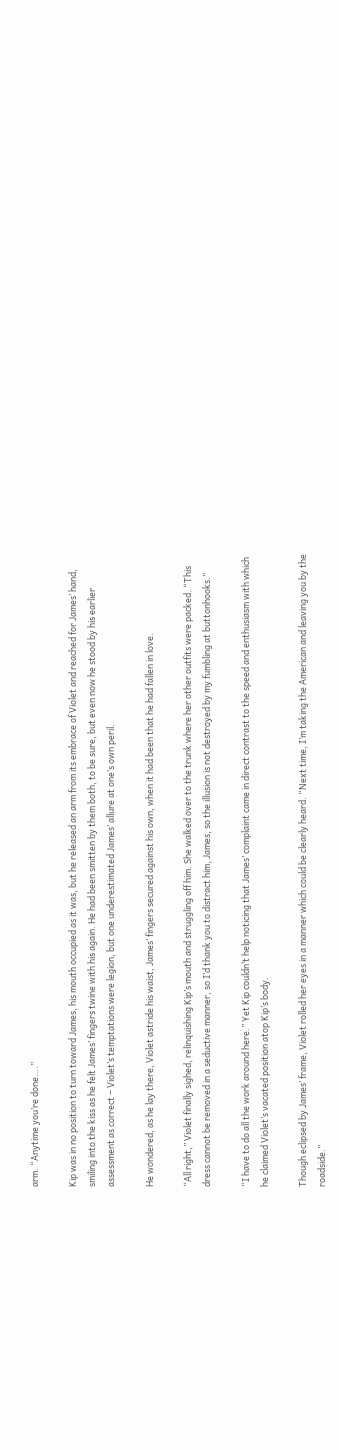arm. “Anytime you’re done….”

Kip was in no position to turn toward James, his mouth occupied as it was, but he released an arm from its embrace of Violet and reached for James’ hand, smiling into the kiss as he felt James’ fingers twine with his again. He had been smitten by them both, to be sure, but even now he stood by his earlier assessment as correct – Violet’s temptations were legion, but one underestimated James’ allure at one’s own peril.

He wondered, as he lay there, Violet astride his waist, James’ fingers secured against his own, when it had been that he had fallen in love.

“All right,” Violet finally sighed, relinquishing Kip’s mouth and struggling off him. She walked over to the trunk where her other outfits were packed. “This dress cannot be removed in a seductive manner, so I’d thank you to distract him, James, so the illusion is not destroyed by my fumbling at buttonhooks.”

“I have to do all the work around here.” Yet Kip couldn’t help noticing that James’ complaint came in direct contrast to the speed and enthusiasm with which he claimed Violet’s vacated position atop Kip’s body.

Though eclipsed by James’ frame, Violet rolled her eyes in a manner which could be clearly heard. “Next time, I’m taking the American and leaving you by the roadside.”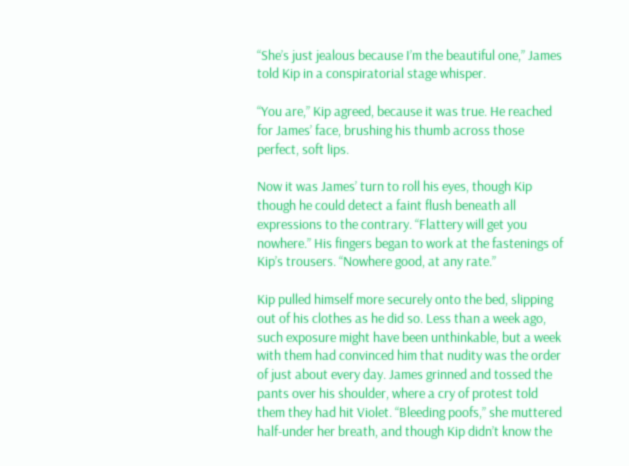“She’s just jealous because I’m the beautiful one,” James told Kip in a conspiratorial stage whisper.

“You are,” Kip agreed, because it was true. He reached for James’ face, brushing his thumb across those perfect, soft lips.

Now it was James’ turn to roll his eyes, though Kip though he could detect a faint flush beneath all expressions to the contrary. “Flattery will get you nowhere.” His fingers began to work at the fastenings of Kip’s trousers. “Nowhere good, at any rate.”

Kip pulled himself more securely onto the bed, slipping out of his clothes as he did so. Less than a week ago, such exposure might have been unthinkable, but a week with them had convinced him that nudity was the order of just about every day. James grinned and tossed the pants over his shoulder, where a cry of protest told them they had hit Violet. “Bleeding poofs,” she muttered half-under her breath, and though Kip didn’t know the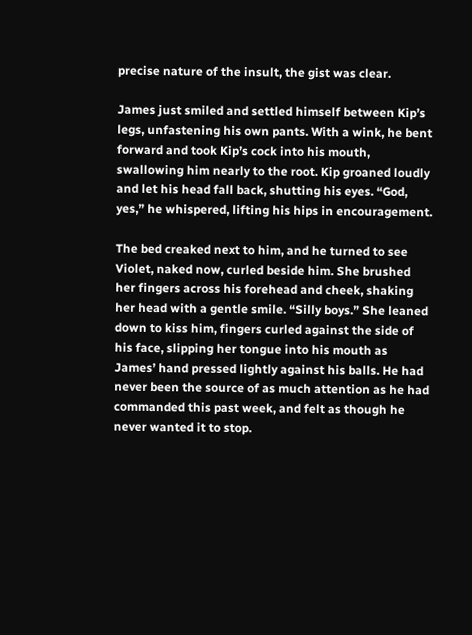precise nature of the insult, the gist was clear.

James just smiled and settled himself between Kip’s legs, unfastening his own pants. With a wink, he bent forward and took Kip’s cock into his mouth, swallowing him nearly to the root. Kip groaned loudly and let his head fall back, shutting his eyes. “God, yes,” he whispered, lifting his hips in encouragement.

The bed creaked next to him, and he turned to see Violet, naked now, curled beside him. She brushed her fingers across his forehead and cheek, shaking her head with a gentle smile. “Silly boys.” She leaned down to kiss him, fingers curled against the side of his face, slipping her tongue into his mouth as James’ hand pressed lightly against his balls. He had never been the source of as much attention as he had commanded this past week, and felt as though he never wanted it to stop.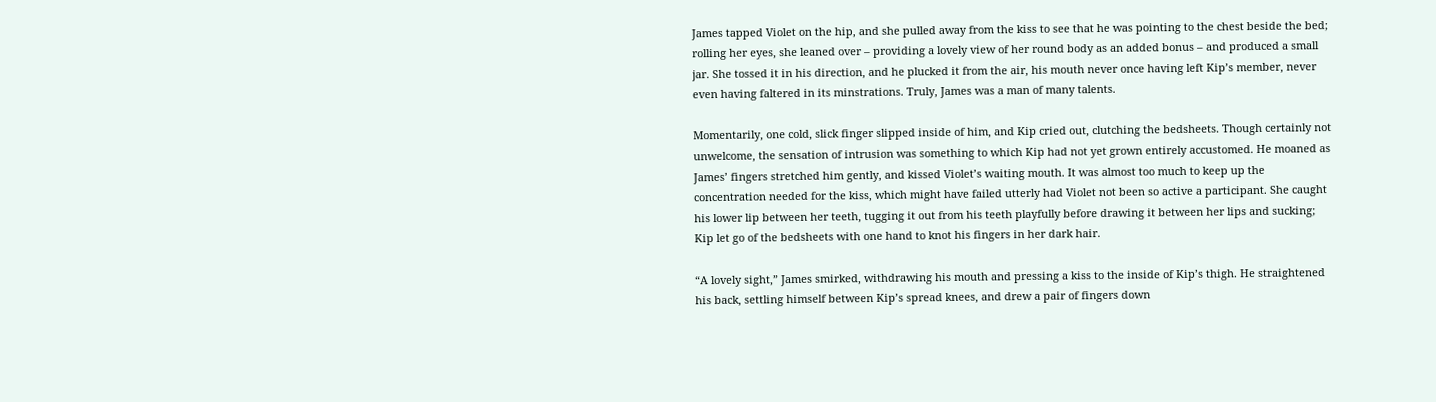James tapped Violet on the hip, and she pulled away from the kiss to see that he was pointing to the chest beside the bed; rolling her eyes, she leaned over – providing a lovely view of her round body as an added bonus – and produced a small jar. She tossed it in his direction, and he plucked it from the air, his mouth never once having left Kip’s member, never even having faltered in its minstrations. Truly, James was a man of many talents.

Momentarily, one cold, slick finger slipped inside of him, and Kip cried out, clutching the bedsheets. Though certainly not unwelcome, the sensation of intrusion was something to which Kip had not yet grown entirely accustomed. He moaned as James’ fingers stretched him gently, and kissed Violet’s waiting mouth. It was almost too much to keep up the concentration needed for the kiss, which might have failed utterly had Violet not been so active a participant. She caught his lower lip between her teeth, tugging it out from his teeth playfully before drawing it between her lips and sucking; Kip let go of the bedsheets with one hand to knot his fingers in her dark hair.

“A lovely sight,” James smirked, withdrawing his mouth and pressing a kiss to the inside of Kip’s thigh. He straightened his back, settling himself between Kip’s spread knees, and drew a pair of fingers down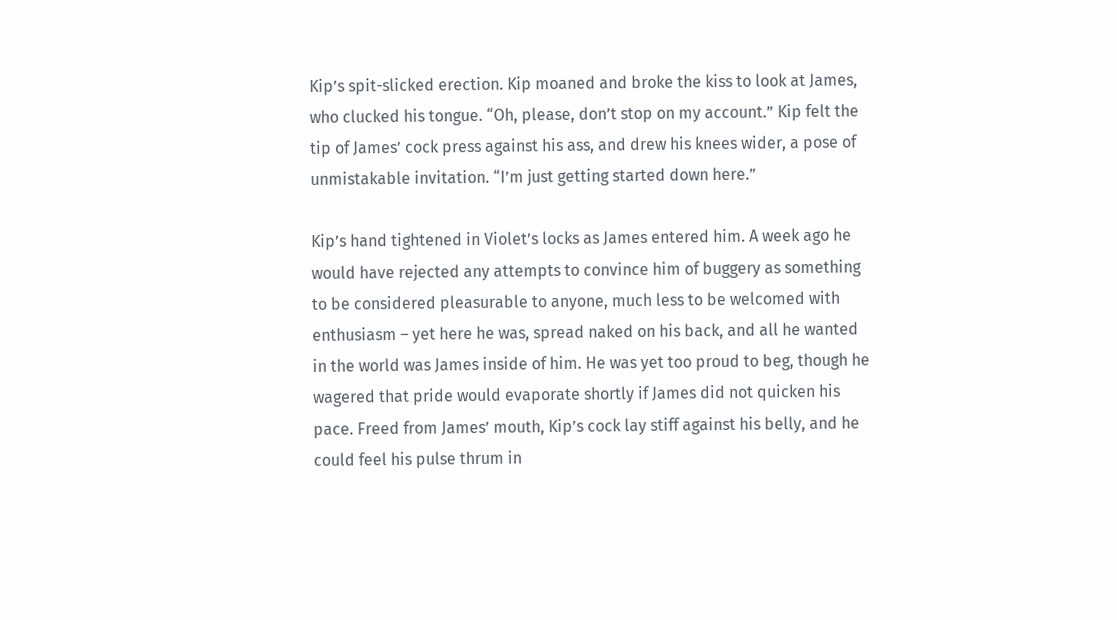Kip’s spit-slicked erection. Kip moaned and broke the kiss to look at James, who clucked his tongue. “Oh, please, don’t stop on my account.” Kip felt the tip of James’ cock press against his ass, and drew his knees wider, a pose of unmistakable invitation. “I’m just getting started down here.”

Kip’s hand tightened in Violet’s locks as James entered him. A week ago he would have rejected any attempts to convince him of buggery as something to be considered pleasurable to anyone, much less to be welcomed with enthusiasm – yet here he was, spread naked on his back, and all he wanted in the world was James inside of him. He was yet too proud to beg, though he wagered that pride would evaporate shortly if James did not quicken his pace. Freed from James’ mouth, Kip’s cock lay stiff against his belly, and he could feel his pulse thrum in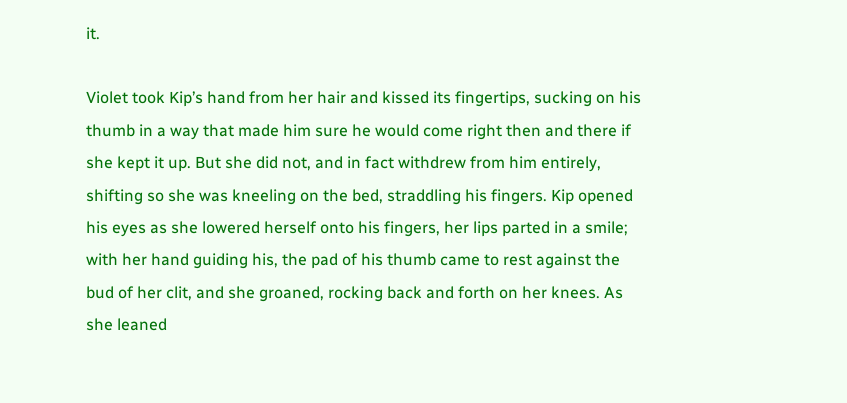it.

Violet took Kip’s hand from her hair and kissed its fingertips, sucking on his thumb in a way that made him sure he would come right then and there if she kept it up. But she did not, and in fact withdrew from him entirely, shifting so she was kneeling on the bed, straddling his fingers. Kip opened his eyes as she lowered herself onto his fingers, her lips parted in a smile; with her hand guiding his, the pad of his thumb came to rest against the bud of her clit, and she groaned, rocking back and forth on her knees. As she leaned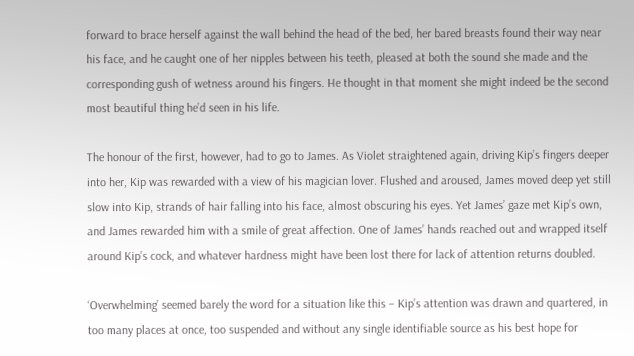forward to brace herself against the wall behind the head of the bed, her bared breasts found their way near his face, and he caught one of her nipples between his teeth, pleased at both the sound she made and the corresponding gush of wetness around his fingers. He thought in that moment she might indeed be the second most beautiful thing he’d seen in his life.

The honour of the first, however, had to go to James. As Violet straightened again, driving Kip’s fingers deeper into her, Kip was rewarded with a view of his magician lover. Flushed and aroused, James moved deep yet still slow into Kip, strands of hair falling into his face, almost obscuring his eyes. Yet James’ gaze met Kip’s own, and James rewarded him with a smile of great affection. One of James’ hands reached out and wrapped itself around Kip’s cock, and whatever hardness might have been lost there for lack of attention returns doubled.

‘Overwhelming’ seemed barely the word for a situation like this – Kip’s attention was drawn and quartered, in too many places at once, too suspended and without any single identifiable source as his best hope for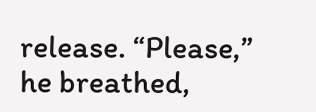release. “Please,” he breathed,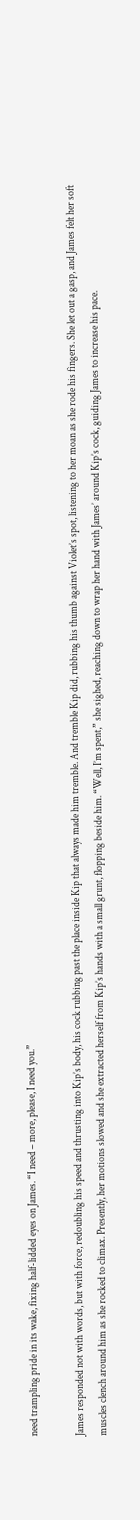need trampling pride in its wake, fixing half-lidded eyes on James. “I need – more, please, I need you.”

James responded not with words, but with force, redoubling his speed and thrusting into Kip’s body, his cock rubbing past the place inside Kip that always made him tremble. And tremble Kip did, rubbing his thumb against Violet’s spot, listening to her moan as she rode his fingers. She let out a gasp, and James felt her soft muscles clench around him as she rocked to climax. Presently, her motions slowed and she extracted herself from Kip’s hands with a small grunt, flopping beside him. “Well, I’m spent,” she sighed, reaching down to wrap her hand with James’ around Kip’s cock, guiding James to increase his pace.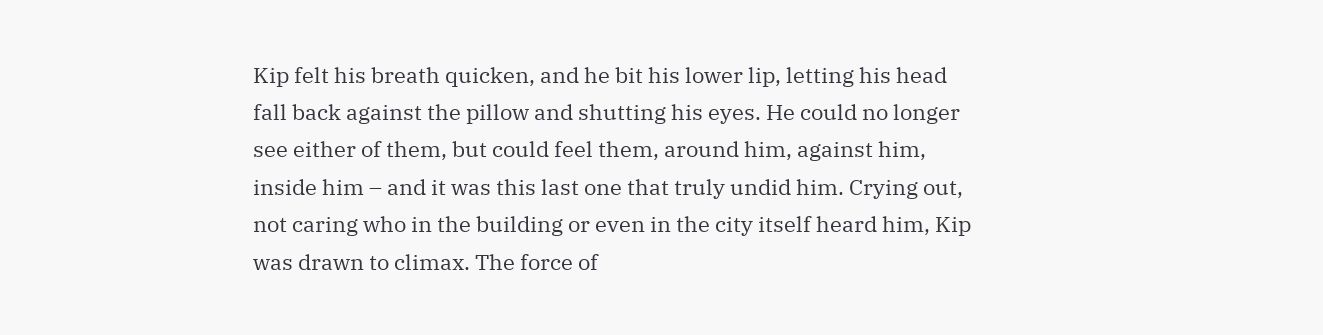Kip felt his breath quicken, and he bit his lower lip, letting his head fall back against the pillow and shutting his eyes. He could no longer see either of them, but could feel them, around him, against him, inside him – and it was this last one that truly undid him. Crying out, not caring who in the building or even in the city itself heard him, Kip was drawn to climax. The force of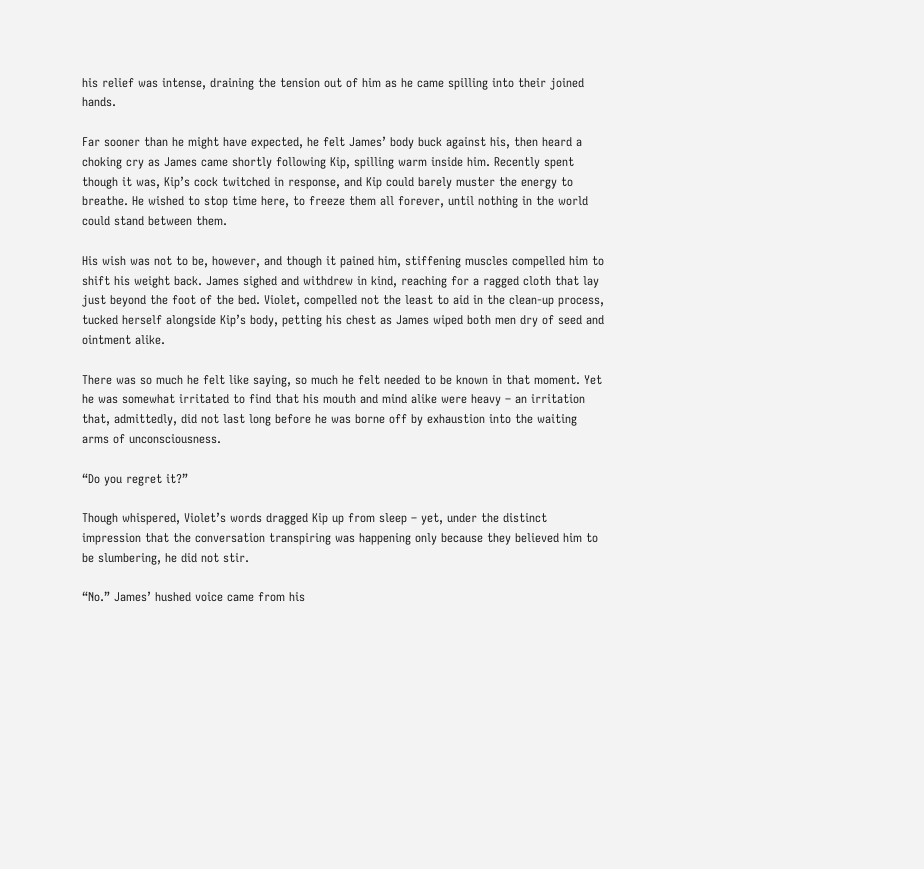his relief was intense, draining the tension out of him as he came spilling into their joined hands.

Far sooner than he might have expected, he felt James’ body buck against his, then heard a choking cry as James came shortly following Kip, spilling warm inside him. Recently spent though it was, Kip’s cock twitched in response, and Kip could barely muster the energy to breathe. He wished to stop time here, to freeze them all forever, until nothing in the world could stand between them.

His wish was not to be, however, and though it pained him, stiffening muscles compelled him to shift his weight back. James sighed and withdrew in kind, reaching for a ragged cloth that lay just beyond the foot of the bed. Violet, compelled not the least to aid in the clean-up process, tucked herself alongside Kip’s body, petting his chest as James wiped both men dry of seed and ointment alike.

There was so much he felt like saying, so much he felt needed to be known in that moment. Yet he was somewhat irritated to find that his mouth and mind alike were heavy – an irritation that, admittedly, did not last long before he was borne off by exhaustion into the waiting arms of unconsciousness.

“Do you regret it?”

Though whispered, Violet’s words dragged Kip up from sleep – yet, under the distinct impression that the conversation transpiring was happening only because they believed him to be slumbering, he did not stir.

“No.” James’ hushed voice came from his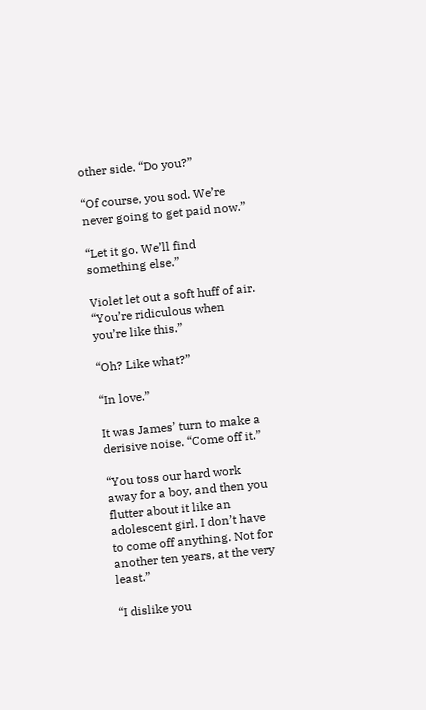other side. “Do you?”

“Of course, you sod. We’re never going to get paid now.”

“Let it go. We’ll find something else.”

Violet let out a soft huff of air. “You’re ridiculous when you’re like this.”

“Oh? Like what?”

“In love.”

It was James’ turn to make a derisive noise. “Come off it.”

“You toss our hard work away for a boy, and then you flutter about it like an adolescent girl. I don’t have to come off anything. Not for another ten years, at the very least.”

“I dislike you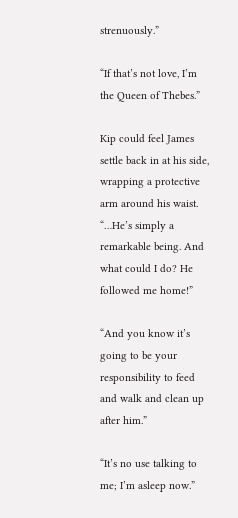strenuously.”

“If that’s not love, I’m the Queen of Thebes.”

Kip could feel James settle back in at his side, wrapping a protective arm around his waist. “…He’s simply a remarkable being. And what could I do? He followed me home!”

“And you know it’s going to be your responsibility to feed and walk and clean up after him.”

“It’s no use talking to me; I’m asleep now.”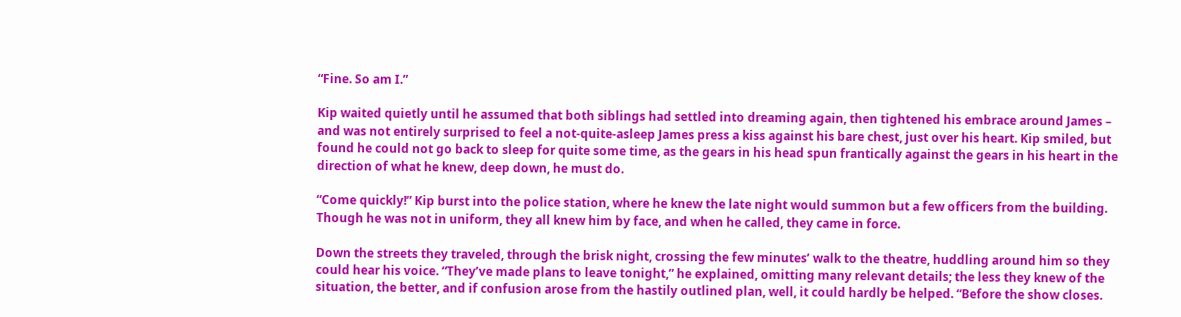“Fine. So am I.”

Kip waited quietly until he assumed that both siblings had settled into dreaming again, then tightened his embrace around James – and was not entirely surprised to feel a not-quite-asleep James press a kiss against his bare chest, just over his heart. Kip smiled, but found he could not go back to sleep for quite some time, as the gears in his head spun frantically against the gears in his heart in the direction of what he knew, deep down, he must do.

“Come quickly!” Kip burst into the police station, where he knew the late night would summon but a few officers from the building. Though he was not in uniform, they all knew him by face, and when he called, they came in force.

Down the streets they traveled, through the brisk night, crossing the few minutes’ walk to the theatre, huddling around him so they could hear his voice. “They’ve made plans to leave tonight,” he explained, omitting many relevant details; the less they knew of the situation, the better, and if confusion arose from the hastily outlined plan, well, it could hardly be helped. “Before the show closes.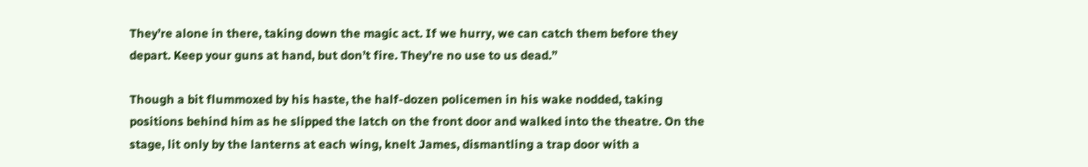They’re alone in there, taking down the magic act. If we hurry, we can catch them before they depart. Keep your guns at hand, but don’t fire. They’re no use to us dead.”

Though a bit flummoxed by his haste, the half-dozen policemen in his wake nodded, taking positions behind him as he slipped the latch on the front door and walked into the theatre. On the stage, lit only by the lanterns at each wing, knelt James, dismantling a trap door with a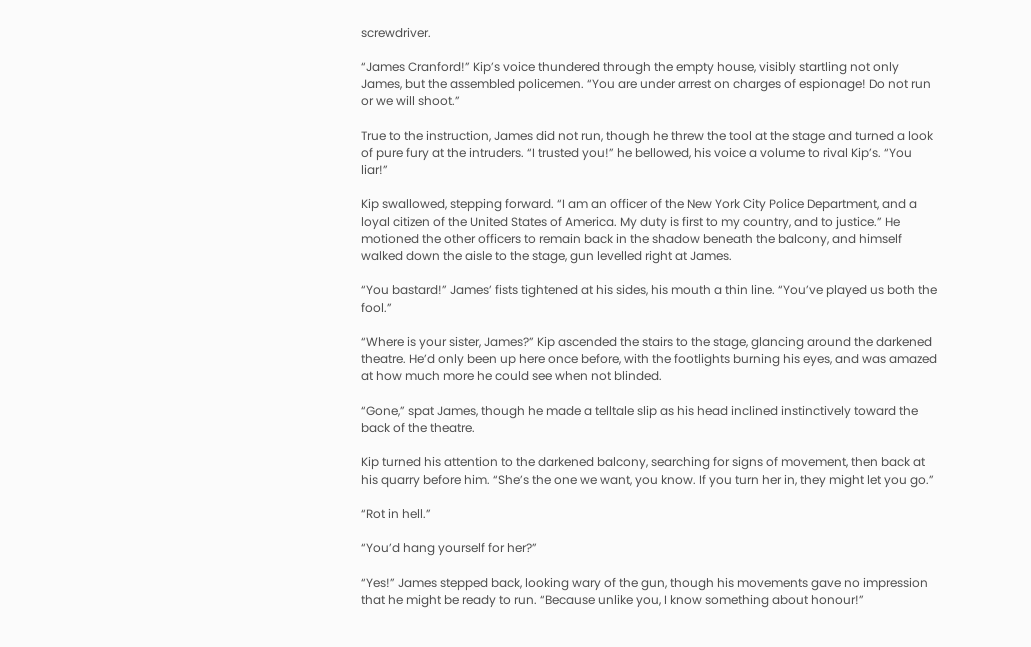screwdriver.

“James Cranford!” Kip’s voice thundered through the empty house, visibly startling not only James, but the assembled policemen. “You are under arrest on charges of espionage! Do not run or we will shoot.”

True to the instruction, James did not run, though he threw the tool at the stage and turned a look of pure fury at the intruders. “I trusted you!” he bellowed, his voice a volume to rival Kip’s. “You liar!”

Kip swallowed, stepping forward. “I am an officer of the New York City Police Department, and a loyal citizen of the United States of America. My duty is first to my country, and to justice.” He motioned the other officers to remain back in the shadow beneath the balcony, and himself walked down the aisle to the stage, gun levelled right at James.

“You bastard!” James’ fists tightened at his sides, his mouth a thin line. “You’ve played us both the fool.”

“Where is your sister, James?” Kip ascended the stairs to the stage, glancing around the darkened theatre. He’d only been up here once before, with the footlights burning his eyes, and was amazed at how much more he could see when not blinded.

“Gone,” spat James, though he made a telltale slip as his head inclined instinctively toward the back of the theatre.

Kip turned his attention to the darkened balcony, searching for signs of movement, then back at his quarry before him. “She’s the one we want, you know. If you turn her in, they might let you go.”

“Rot in hell.”

“You’d hang yourself for her?”

“Yes!” James stepped back, looking wary of the gun, though his movements gave no impression that he might be ready to run. “Because unlike you, I know something about honour!”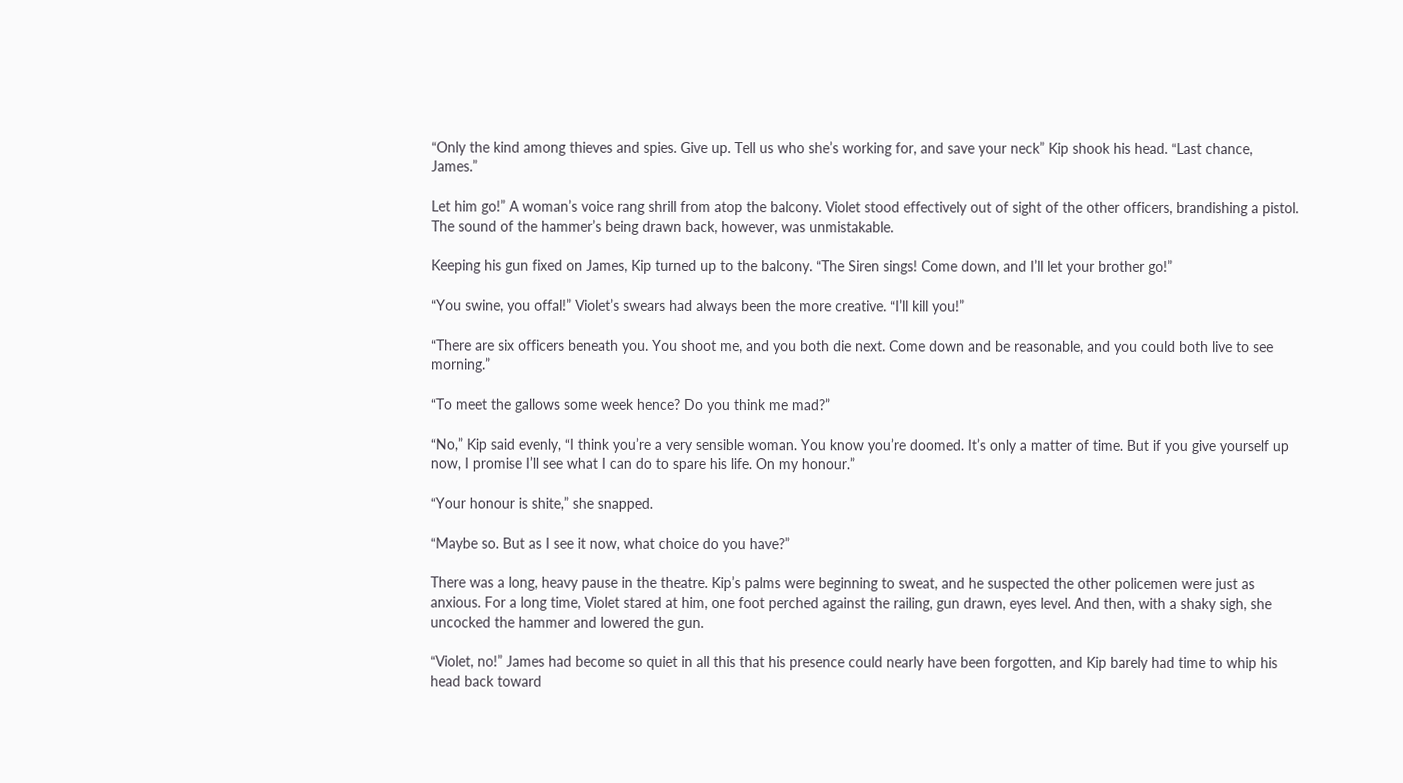“Only the kind among thieves and spies. Give up. Tell us who she’s working for, and save your neck” Kip shook his head. “Last chance, James.”

Let him go!” A woman’s voice rang shrill from atop the balcony. Violet stood effectively out of sight of the other officers, brandishing a pistol. The sound of the hammer’s being drawn back, however, was unmistakable.

Keeping his gun fixed on James, Kip turned up to the balcony. “The Siren sings! Come down, and I’ll let your brother go!”

“You swine, you offal!” Violet’s swears had always been the more creative. “I’ll kill you!”

“There are six officers beneath you. You shoot me, and you both die next. Come down and be reasonable, and you could both live to see morning.”

“To meet the gallows some week hence? Do you think me mad?”

“No,” Kip said evenly, “I think you’re a very sensible woman. You know you’re doomed. It’s only a matter of time. But if you give yourself up now, I promise I’ll see what I can do to spare his life. On my honour.”

“Your honour is shite,” she snapped.

“Maybe so. But as I see it now, what choice do you have?”

There was a long, heavy pause in the theatre. Kip’s palms were beginning to sweat, and he suspected the other policemen were just as anxious. For a long time, Violet stared at him, one foot perched against the railing, gun drawn, eyes level. And then, with a shaky sigh, she uncocked the hammer and lowered the gun.

“Violet, no!” James had become so quiet in all this that his presence could nearly have been forgotten, and Kip barely had time to whip his head back toward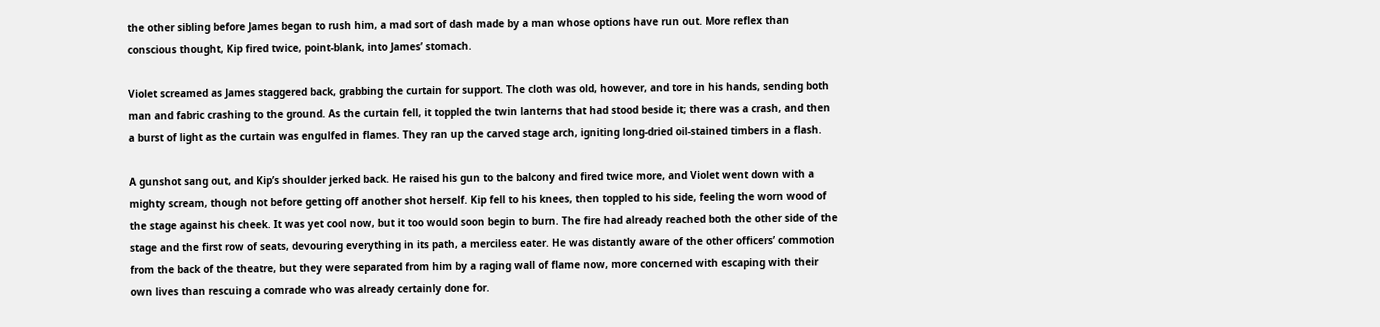the other sibling before James began to rush him, a mad sort of dash made by a man whose options have run out. More reflex than conscious thought, Kip fired twice, point-blank, into James’ stomach.

Violet screamed as James staggered back, grabbing the curtain for support. The cloth was old, however, and tore in his hands, sending both man and fabric crashing to the ground. As the curtain fell, it toppled the twin lanterns that had stood beside it; there was a crash, and then a burst of light as the curtain was engulfed in flames. They ran up the carved stage arch, igniting long-dried oil-stained timbers in a flash.

A gunshot sang out, and Kip’s shoulder jerked back. He raised his gun to the balcony and fired twice more, and Violet went down with a mighty scream, though not before getting off another shot herself. Kip fell to his knees, then toppled to his side, feeling the worn wood of the stage against his cheek. It was yet cool now, but it too would soon begin to burn. The fire had already reached both the other side of the stage and the first row of seats, devouring everything in its path, a merciless eater. He was distantly aware of the other officers’ commotion from the back of the theatre, but they were separated from him by a raging wall of flame now, more concerned with escaping with their own lives than rescuing a comrade who was already certainly done for.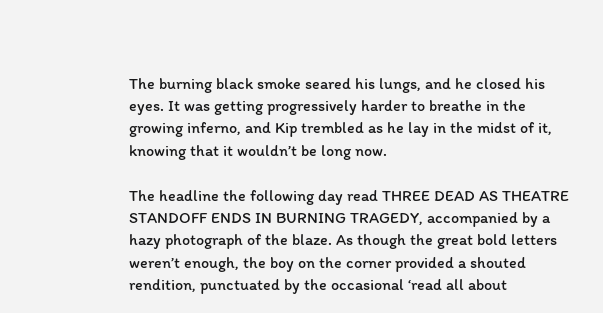The burning black smoke seared his lungs, and he closed his eyes. It was getting progressively harder to breathe in the growing inferno, and Kip trembled as he lay in the midst of it, knowing that it wouldn’t be long now.

The headline the following day read THREE DEAD AS THEATRE STANDOFF ENDS IN BURNING TRAGEDY, accompanied by a hazy photograph of the blaze. As though the great bold letters weren’t enough, the boy on the corner provided a shouted rendition, punctuated by the occasional ‘read all about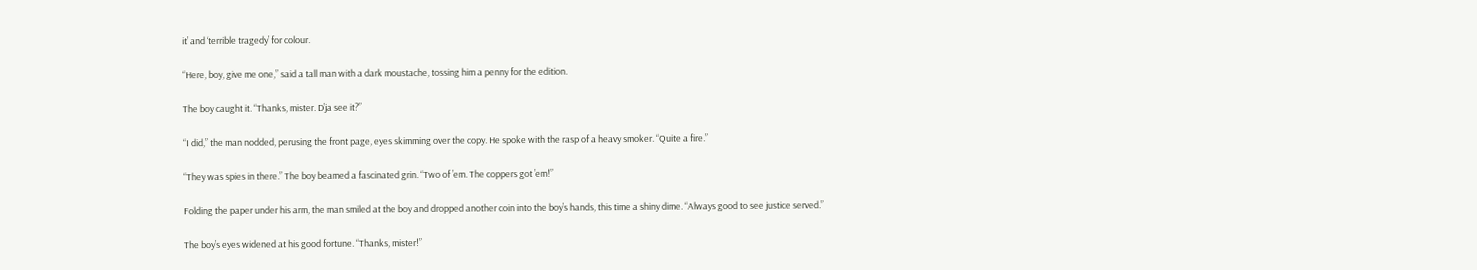it’ and ‘terrible tragedy’ for colour.

“Here, boy, give me one,” said a tall man with a dark moustache, tossing him a penny for the edition.

The boy caught it. “Thanks, mister. D’ja see it?”

“I did,” the man nodded, perusing the front page, eyes skimming over the copy. He spoke with the rasp of a heavy smoker. “Quite a fire.”

“They was spies in there.” The boy beamed a fascinated grin. “Two of ’em. The coppers got ’em!”

Folding the paper under his arm, the man smiled at the boy and dropped another coin into the boy’s hands, this time a shiny dime. “Always good to see justice served.”

The boy’s eyes widened at his good fortune. “Thanks, mister!”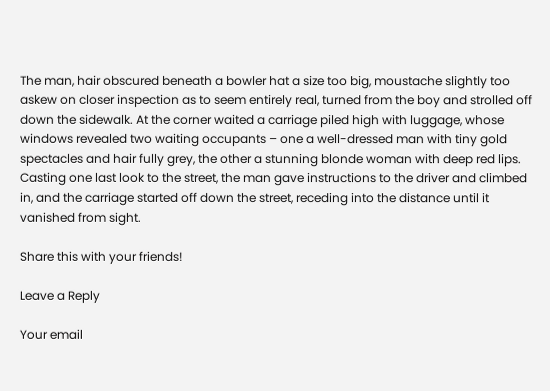The man, hair obscured beneath a bowler hat a size too big, moustache slightly too askew on closer inspection as to seem entirely real, turned from the boy and strolled off down the sidewalk. At the corner waited a carriage piled high with luggage, whose windows revealed two waiting occupants – one a well-dressed man with tiny gold spectacles and hair fully grey, the other a stunning blonde woman with deep red lips. Casting one last look to the street, the man gave instructions to the driver and climbed in, and the carriage started off down the street, receding into the distance until it vanished from sight.

Share this with your friends!

Leave a Reply

Your email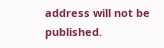address will not be published.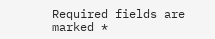Required fields are marked *